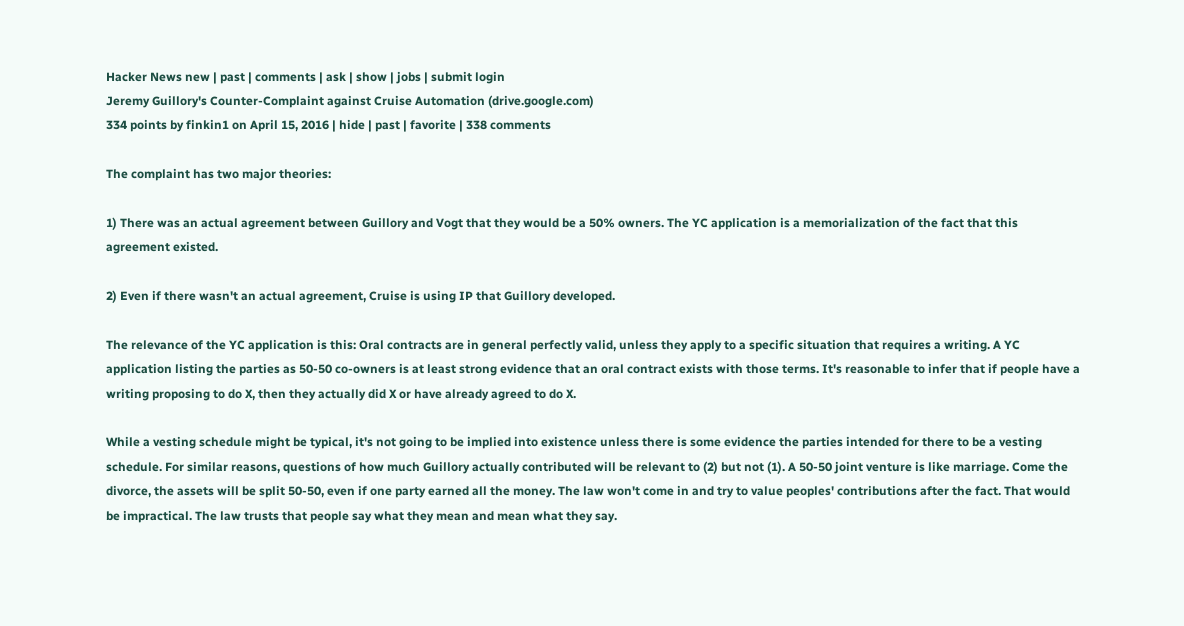Hacker News new | past | comments | ask | show | jobs | submit login
Jeremy Guillory's Counter-Complaint against Cruise Automation (drive.google.com)
334 points by finkin1 on April 15, 2016 | hide | past | favorite | 338 comments

The complaint has two major theories:

1) There was an actual agreement between Guillory and Vogt that they would be a 50% owners. The YC application is a memorialization of the fact that this agreement existed.

2) Even if there wasn't an actual agreement, Cruise is using IP that Guillory developed.

The relevance of the YC application is this: Oral contracts are in general perfectly valid, unless they apply to a specific situation that requires a writing. A YC application listing the parties as 50-50 co-owners is at least strong evidence that an oral contract exists with those terms. It's reasonable to infer that if people have a writing proposing to do X, then they actually did X or have already agreed to do X.

While a vesting schedule might be typical, it's not going to be implied into existence unless there is some evidence the parties intended for there to be a vesting schedule. For similar reasons, questions of how much Guillory actually contributed will be relevant to (2) but not (1). A 50-50 joint venture is like marriage. Come the divorce, the assets will be split 50-50, even if one party earned all the money. The law won't come in and try to value peoples' contributions after the fact. That would be impractical. The law trusts that people say what they mean and mean what they say.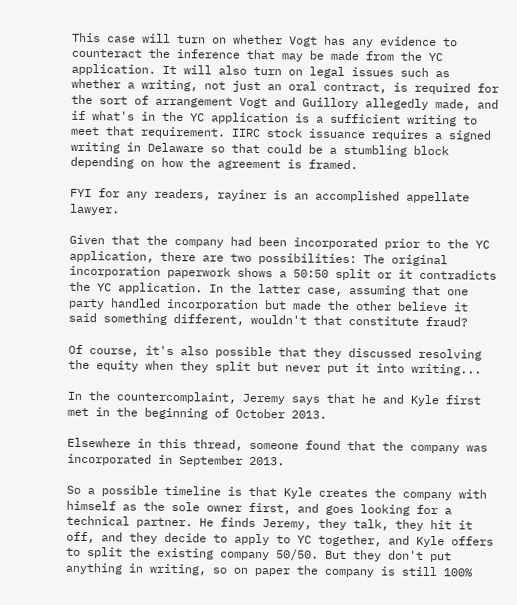This case will turn on whether Vogt has any evidence to counteract the inference that may be made from the YC application. It will also turn on legal issues such as whether a writing, not just an oral contract, is required for the sort of arrangement Vogt and Guillory allegedly made, and if what's in the YC application is a sufficient writing to meet that requirement. IIRC stock issuance requires a signed writing in Delaware so that could be a stumbling block depending on how the agreement is framed.

FYI for any readers, rayiner is an accomplished appellate lawyer.

Given that the company had been incorporated prior to the YC application, there are two possibilities: The original incorporation paperwork shows a 50:50 split or it contradicts the YC application. In the latter case, assuming that one party handled incorporation but made the other believe it said something different, wouldn't that constitute fraud?

Of course, it's also possible that they discussed resolving the equity when they split but never put it into writing...

In the countercomplaint, Jeremy says that he and Kyle first met in the beginning of October 2013.

Elsewhere in this thread, someone found that the company was incorporated in September 2013.

So a possible timeline is that Kyle creates the company with himself as the sole owner first, and goes looking for a technical partner. He finds Jeremy, they talk, they hit it off, and they decide to apply to YC together, and Kyle offers to split the existing company 50/50. But they don't put anything in writing, so on paper the company is still 100%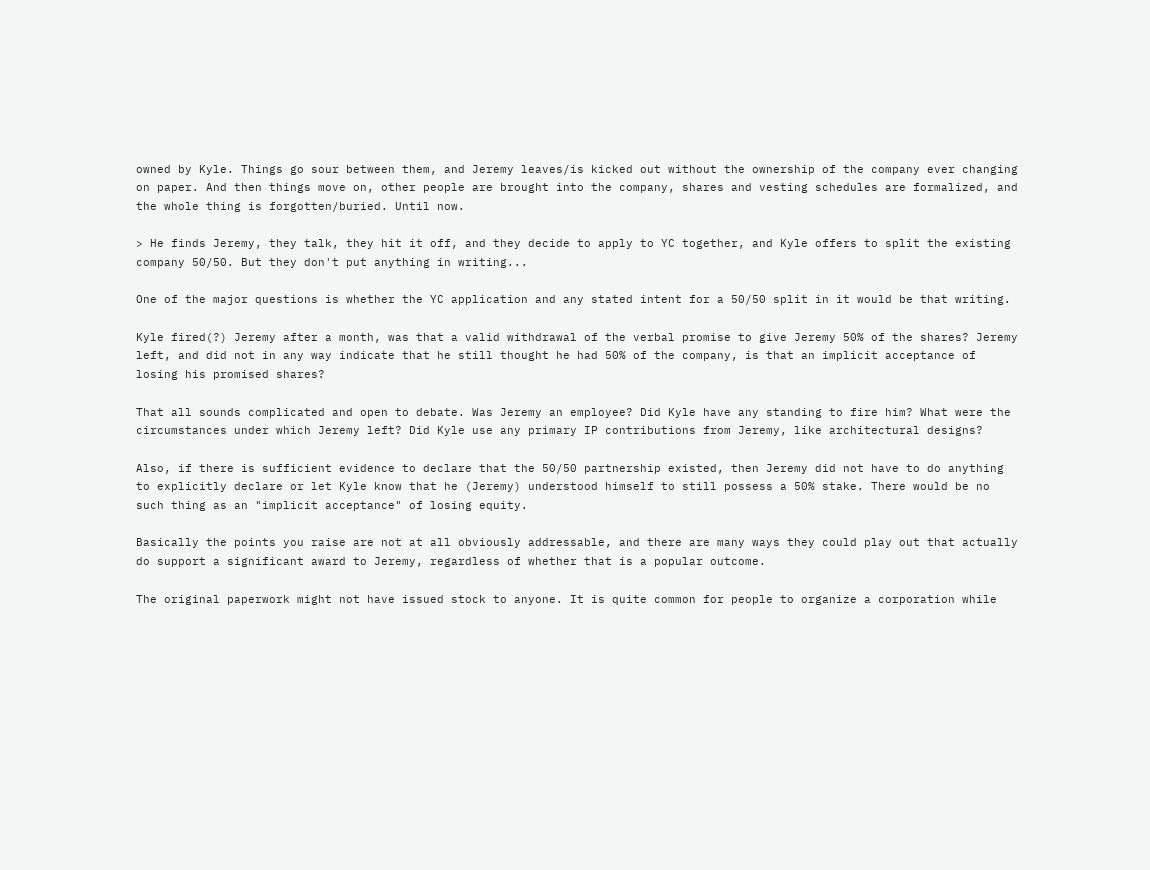owned by Kyle. Things go sour between them, and Jeremy leaves/is kicked out without the ownership of the company ever changing on paper. And then things move on, other people are brought into the company, shares and vesting schedules are formalized, and the whole thing is forgotten/buried. Until now.

> He finds Jeremy, they talk, they hit it off, and they decide to apply to YC together, and Kyle offers to split the existing company 50/50. But they don't put anything in writing...

One of the major questions is whether the YC application and any stated intent for a 50/50 split in it would be that writing.

Kyle fired(?) Jeremy after a month, was that a valid withdrawal of the verbal promise to give Jeremy 50% of the shares? Jeremy left, and did not in any way indicate that he still thought he had 50% of the company, is that an implicit acceptance of losing his promised shares?

That all sounds complicated and open to debate. Was Jeremy an employee? Did Kyle have any standing to fire him? What were the circumstances under which Jeremy left? Did Kyle use any primary IP contributions from Jeremy, like architectural designs?

Also, if there is sufficient evidence to declare that the 50/50 partnership existed, then Jeremy did not have to do anything to explicitly declare or let Kyle know that he (Jeremy) understood himself to still possess a 50% stake. There would be no such thing as an "implicit acceptance" of losing equity.

Basically the points you raise are not at all obviously addressable, and there are many ways they could play out that actually do support a significant award to Jeremy, regardless of whether that is a popular outcome.

The original paperwork might not have issued stock to anyone. It is quite common for people to organize a corporation while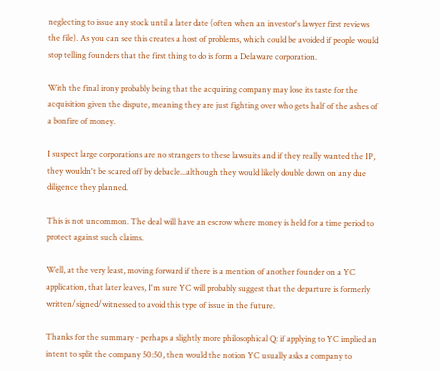neglecting to issue any stock until a later date (often when an investor's lawyer first reviews the file). As you can see this creates a host of problems, which could be avoided if people would stop telling founders that the first thing to do is form a Delaware corporation.

With the final irony probably being that the acquiring company may lose its taste for the acquisition given the dispute, meaning they are just fighting over who gets half of the ashes of a bonfire of money.

I suspect large corporations are no strangers to these lawsuits and if they really wanted the IP, they wouldn't be scared off by debacle...although they would likely double down on any due diligence they planned.

This is not uncommon. The deal will have an escrow where money is held for a time period to protect against such claims.

Well, at the very least, moving forward if there is a mention of another founder on a YC application, that later leaves, I'm sure YC will probably suggest that the departure is formerly written/signed/witnessed to avoid this type of issue in the future.

Thanks for the summary - perhaps a slightly more philosophical Q: if applying to YC implied an intent to split the company 50:50, then would the notion YC usually asks a company to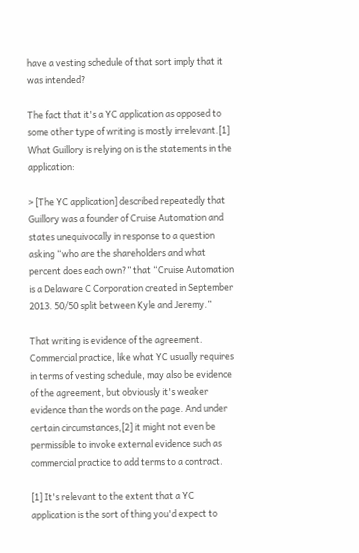have a vesting schedule of that sort imply that it was intended?

The fact that it's a YC application as opposed to some other type of writing is mostly irrelevant.[1] What Guillory is relying on is the statements in the application:

> [The YC application] described repeatedly that Guillory was a founder of Cruise Automation and states unequivocally in response to a question asking “who are the shareholders and what percent does each own?” that “Cruise Automation is a Delaware C Corporation created in September 2013. 50/50 split between Kyle and Jeremy.”

That writing is evidence of the agreement. Commercial practice, like what YC usually requires in terms of vesting schedule, may also be evidence of the agreement, but obviously it's weaker evidence than the words on the page. And under certain circumstances,[2] it might not even be permissible to invoke external evidence such as commercial practice to add terms to a contract.

[1] It's relevant to the extent that a YC application is the sort of thing you'd expect to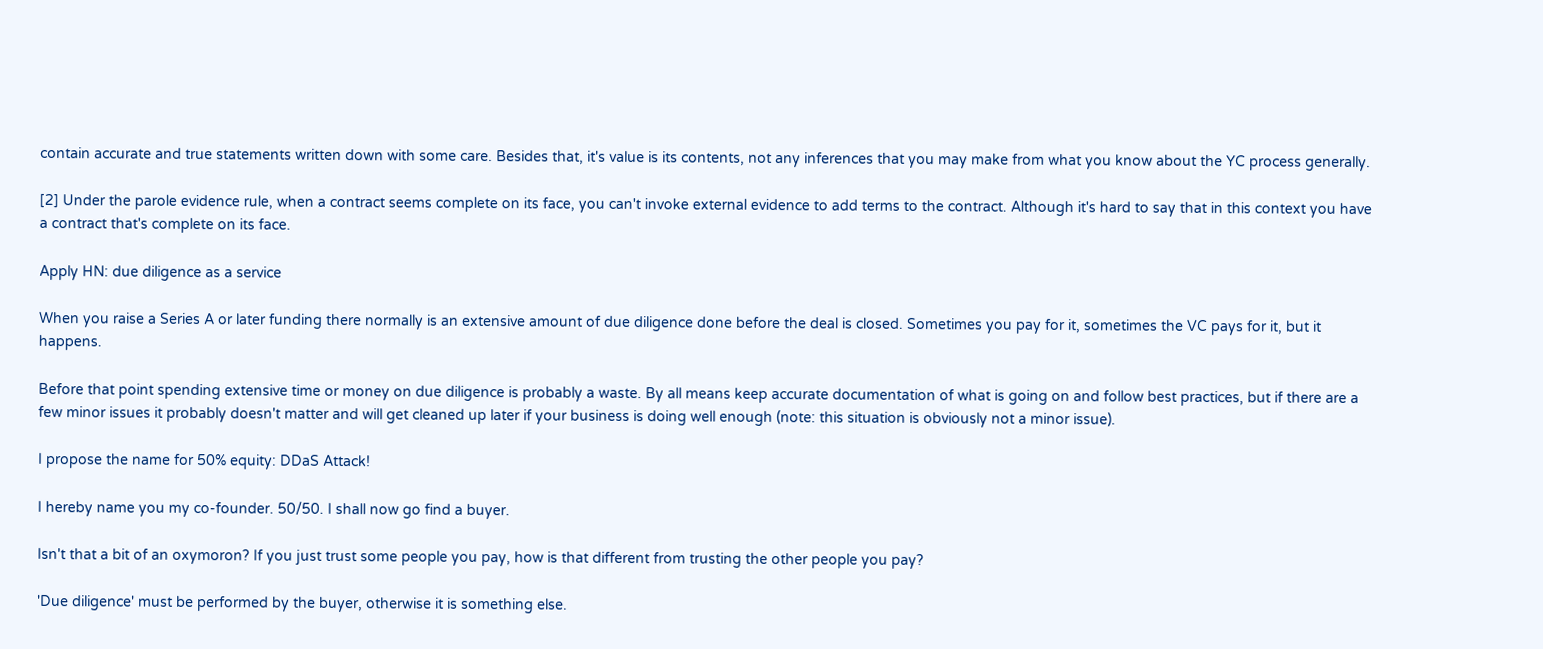contain accurate and true statements written down with some care. Besides that, it's value is its contents, not any inferences that you may make from what you know about the YC process generally.

[2] Under the parole evidence rule, when a contract seems complete on its face, you can't invoke external evidence to add terms to the contract. Although it's hard to say that in this context you have a contract that's complete on its face.

Apply HN: due diligence as a service

When you raise a Series A or later funding there normally is an extensive amount of due diligence done before the deal is closed. Sometimes you pay for it, sometimes the VC pays for it, but it happens.

Before that point spending extensive time or money on due diligence is probably a waste. By all means keep accurate documentation of what is going on and follow best practices, but if there are a few minor issues it probably doesn't matter and will get cleaned up later if your business is doing well enough (note: this situation is obviously not a minor issue).

I propose the name for 50% equity: DDaS Attack!

I hereby name you my co-founder. 50/50. I shall now go find a buyer.

Isn't that a bit of an oxymoron? If you just trust some people you pay, how is that different from trusting the other people you pay?

'Due diligence' must be performed by the buyer, otherwise it is something else.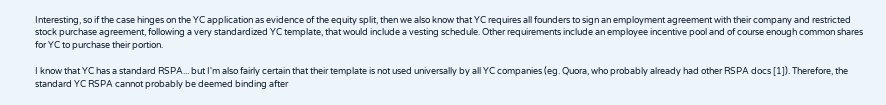Interesting, so if the case hinges on the YC application as evidence of the equity split, then we also know that YC requires all founders to sign an employment agreement with their company and restricted stock purchase agreement, following a very standardized YC template, that would include a vesting schedule. Other requirements include an employee incentive pool and of course enough common shares for YC to purchase their portion.

I know that YC has a standard RSPA... but I'm also fairly certain that their template is not used universally by all YC companies (eg. Quora, who probably already had other RSPA docs [1]). Therefore, the standard YC RSPA cannot probably be deemed binding after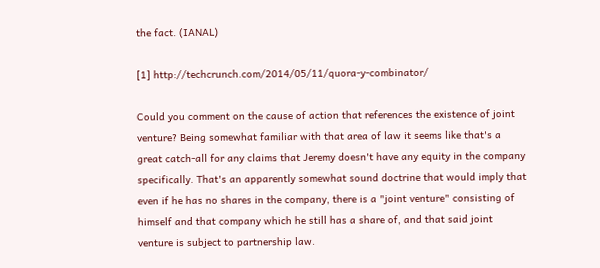the fact. (IANAL)

[1] http://techcrunch.com/2014/05/11/quora-y-combinator/

Could you comment on the cause of action that references the existence of joint venture? Being somewhat familiar with that area of law it seems like that's a great catch-all for any claims that Jeremy doesn't have any equity in the company specifically. That's an apparently somewhat sound doctrine that would imply that even if he has no shares in the company, there is a "joint venture" consisting of himself and that company which he still has a share of, and that said joint venture is subject to partnership law.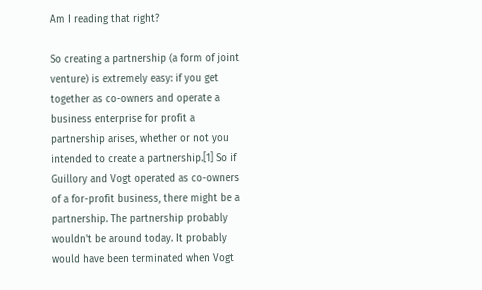Am I reading that right?

So creating a partnership (a form of joint venture) is extremely easy: if you get together as co-owners and operate a business enterprise for profit a partnership arises, whether or not you intended to create a partnership.[1] So if Guillory and Vogt operated as co-owners of a for-profit business, there might be a partnership. The partnership probably wouldn't be around today. It probably would have been terminated when Vogt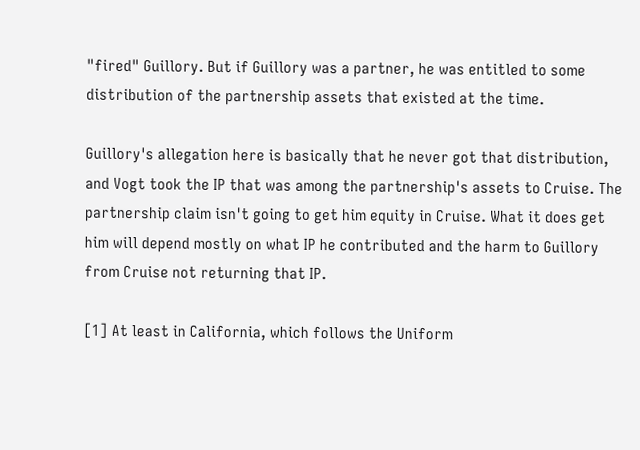"fired" Guillory. But if Guillory was a partner, he was entitled to some distribution of the partnership assets that existed at the time.

Guillory's allegation here is basically that he never got that distribution, and Vogt took the IP that was among the partnership's assets to Cruise. The partnership claim isn't going to get him equity in Cruise. What it does get him will depend mostly on what IP he contributed and the harm to Guillory from Cruise not returning that IP.

[1] At least in California, which follows the Uniform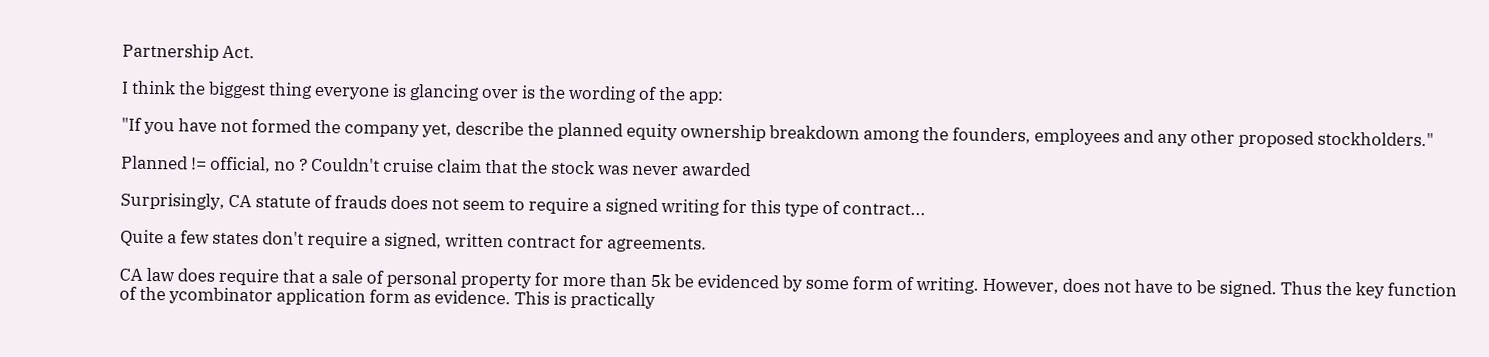Partnership Act.

I think the biggest thing everyone is glancing over is the wording of the app:

"If you have not formed the company yet, describe the planned equity ownership breakdown among the founders, employees and any other proposed stockholders."

Planned != official, no ? Couldn't cruise claim that the stock was never awarded

Surprisingly, CA statute of frauds does not seem to require a signed writing for this type of contract...

Quite a few states don't require a signed, written contract for agreements.

CA law does require that a sale of personal property for more than 5k be evidenced by some form of writing. However, does not have to be signed. Thus the key function of the ycombinator application form as evidence. This is practically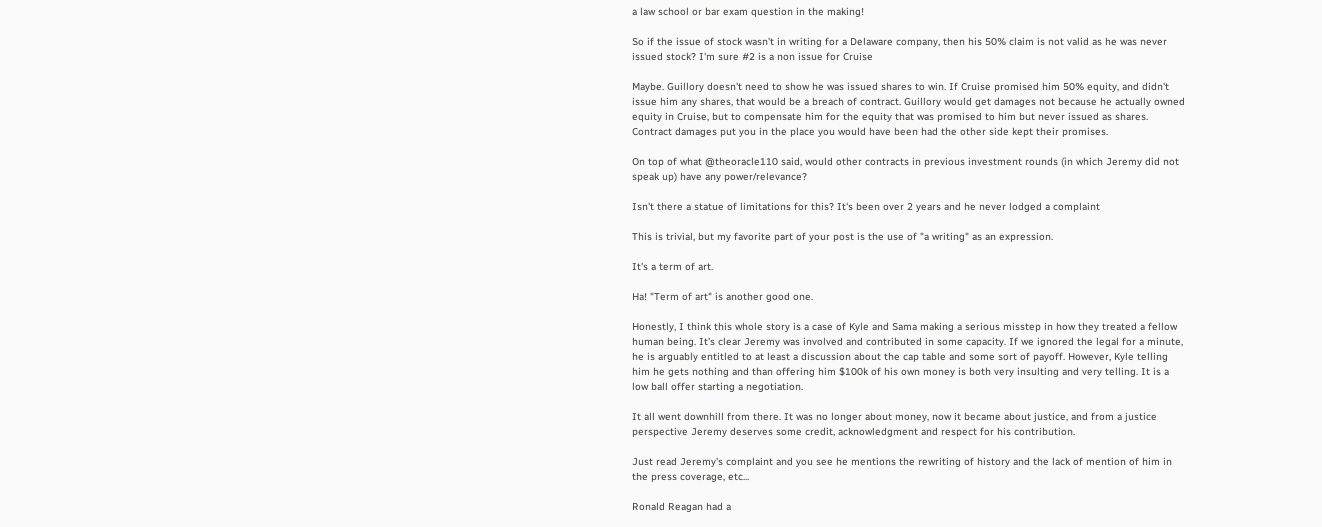a law school or bar exam question in the making!

So if the issue of stock wasn't in writing for a Delaware company, then his 50% claim is not valid as he was never issued stock? I'm sure #2 is a non issue for Cruise

Maybe. Guillory doesn't need to show he was issued shares to win. If Cruise promised him 50% equity, and didn't issue him any shares, that would be a breach of contract. Guillory would get damages not because he actually owned equity in Cruise, but to compensate him for the equity that was promised to him but never issued as shares. Contract damages put you in the place you would have been had the other side kept their promises.

On top of what @theoracle110 said, would other contracts in previous investment rounds (in which Jeremy did not speak up) have any power/relevance?

Isn't there a statue of limitations for this? It's been over 2 years and he never lodged a complaint

This is trivial, but my favorite part of your post is the use of "a writing" as an expression.

It's a term of art.

Ha! "Term of art" is another good one.

Honestly, I think this whole story is a case of Kyle and Sama making a serious misstep in how they treated a fellow human being. It's clear Jeremy was involved and contributed in some capacity. If we ignored the legal for a minute, he is arguably entitled to at least a discussion about the cap table and some sort of payoff. However, Kyle telling him he gets nothing and than offering him $100k of his own money is both very insulting and very telling. It is a low ball offer starting a negotiation.

It all went downhill from there. It was no longer about money, now it became about justice, and from a justice perspective Jeremy deserves some credit, acknowledgment and respect for his contribution.

Just read Jeremy's complaint and you see he mentions the rewriting of history and the lack of mention of him in the press coverage, etc...

Ronald Reagan had a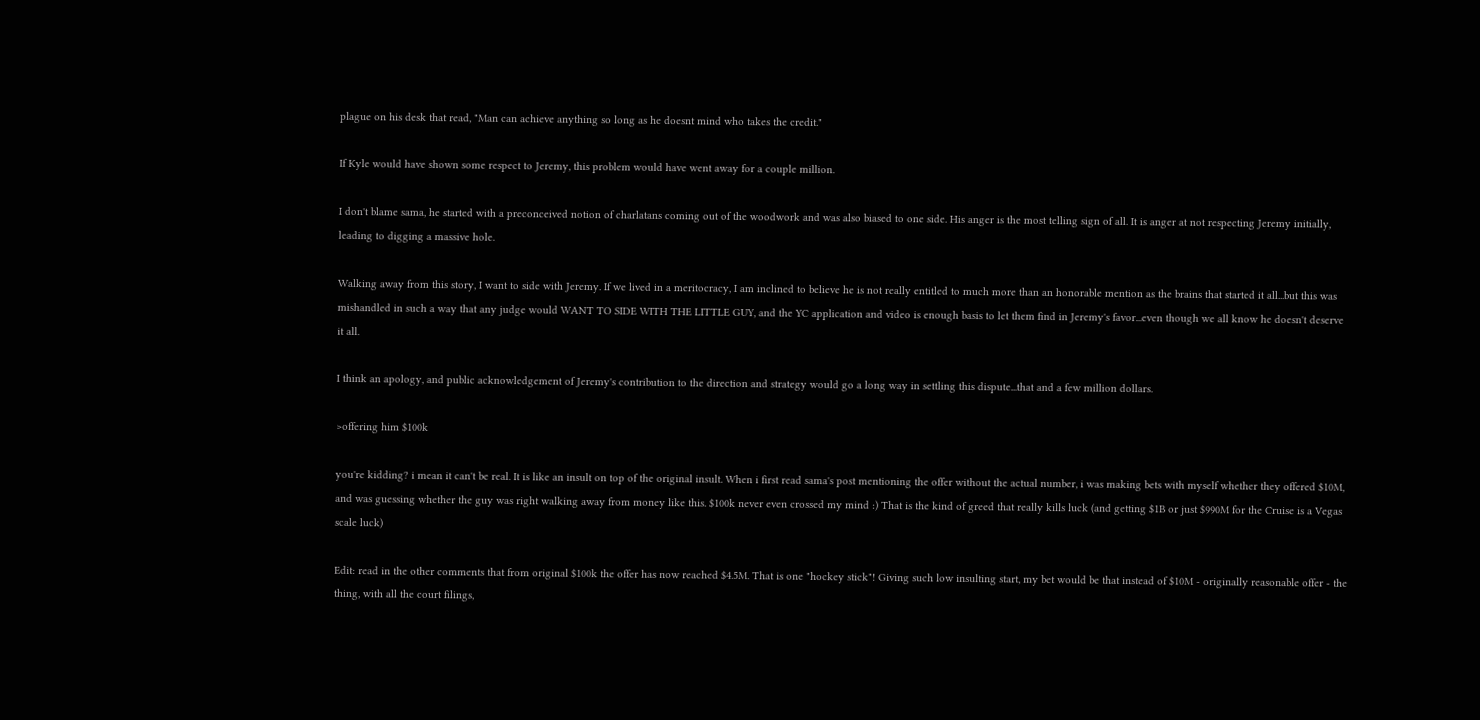plague on his desk that read, "Man can achieve anything so long as he doesnt mind who takes the credit."

If Kyle would have shown some respect to Jeremy, this problem would have went away for a couple million.

I don't blame sama, he started with a preconceived notion of charlatans coming out of the woodwork and was also biased to one side. His anger is the most telling sign of all. It is anger at not respecting Jeremy initially, leading to digging a massive hole.

Walking away from this story, I want to side with Jeremy. If we lived in a meritocracy, I am inclined to believe he is not really entitled to much more than an honorable mention as the brains that started it all...but this was mishandled in such a way that any judge would WANT TO SIDE WITH THE LITTLE GUY, and the YC application and video is enough basis to let them find in Jeremy's favor...even though we all know he doesn't deserve it all.

I think an apology, and public acknowledgement of Jeremy's contribution to the direction and strategy would go a long way in settling this dispute...that and a few million dollars.

>offering him $100k

you're kidding? i mean it can't be real. It is like an insult on top of the original insult. When i first read sama's post mentioning the offer without the actual number, i was making bets with myself whether they offered $10M, and was guessing whether the guy was right walking away from money like this. $100k never even crossed my mind :) That is the kind of greed that really kills luck (and getting $1B or just $990M for the Cruise is a Vegas scale luck)

Edit: read in the other comments that from original $100k the offer has now reached $4.5M. That is one "hockey stick"! Giving such low insulting start, my bet would be that instead of $10M - originally reasonable offer - the thing, with all the court filings,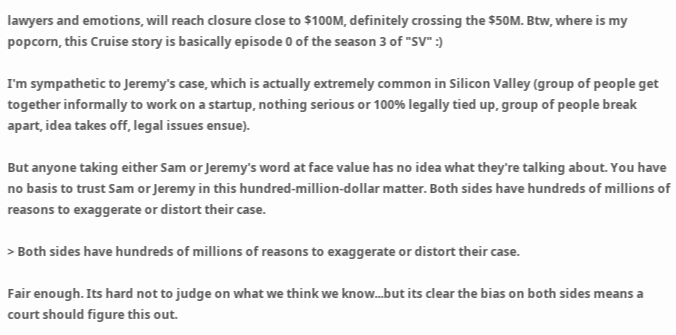lawyers and emotions, will reach closure close to $100M, definitely crossing the $50M. Btw, where is my popcorn, this Cruise story is basically episode 0 of the season 3 of "SV" :)

I'm sympathetic to Jeremy's case, which is actually extremely common in Silicon Valley (group of people get together informally to work on a startup, nothing serious or 100% legally tied up, group of people break apart, idea takes off, legal issues ensue).

But anyone taking either Sam or Jeremy's word at face value has no idea what they're talking about. You have no basis to trust Sam or Jeremy in this hundred-million-dollar matter. Both sides have hundreds of millions of reasons to exaggerate or distort their case.

> Both sides have hundreds of millions of reasons to exaggerate or distort their case.

Fair enough. Its hard not to judge on what we think we know...but its clear the bias on both sides means a court should figure this out.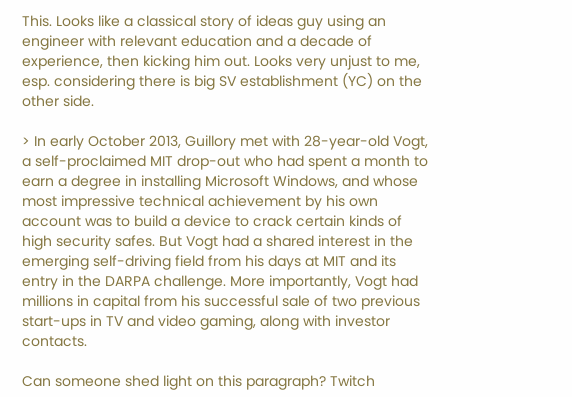This. Looks like a classical story of ideas guy using an engineer with relevant education and a decade of experience, then kicking him out. Looks very unjust to me, esp. considering there is big SV establishment (YC) on the other side.

> In early October 2013, Guillory met with 28-year-old Vogt, a self-proclaimed MIT drop-out who had spent a month to earn a degree in installing Microsoft Windows, and whose most impressive technical achievement by his own account was to build a device to crack certain kinds of high security safes. But Vogt had a shared interest in the emerging self-driving field from his days at MIT and its entry in the DARPA challenge. More importantly, Vogt had millions in capital from his successful sale of two previous start-ups in TV and video gaming, along with investor contacts.

Can someone shed light on this paragraph? Twitch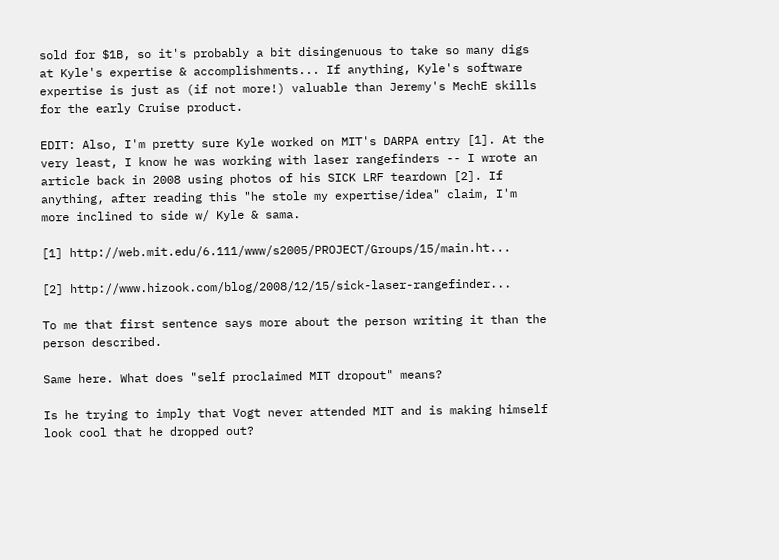sold for $1B, so it's probably a bit disingenuous to take so many digs at Kyle's expertise & accomplishments... If anything, Kyle's software expertise is just as (if not more!) valuable than Jeremy's MechE skills for the early Cruise product.

EDIT: Also, I'm pretty sure Kyle worked on MIT's DARPA entry [1]. At the very least, I know he was working with laser rangefinders -- I wrote an article back in 2008 using photos of his SICK LRF teardown [2]. If anything, after reading this "he stole my expertise/idea" claim, I'm more inclined to side w/ Kyle & sama.

[1] http://web.mit.edu/6.111/www/s2005/PROJECT/Groups/15/main.ht...

[2] http://www.hizook.com/blog/2008/12/15/sick-laser-rangefinder...

To me that first sentence says more about the person writing it than the person described.

Same here. What does "self proclaimed MIT dropout" means?

Is he trying to imply that Vogt never attended MIT and is making himself look cool that he dropped out?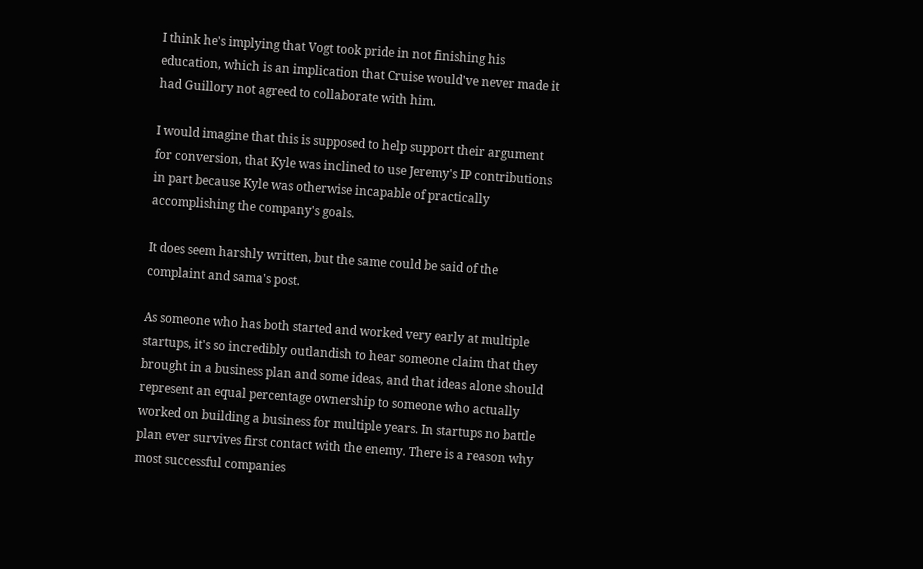I think he's implying that Vogt took pride in not finishing his education, which is an implication that Cruise would've never made it had Guillory not agreed to collaborate with him.

I would imagine that this is supposed to help support their argument for conversion, that Kyle was inclined to use Jeremy's IP contributions in part because Kyle was otherwise incapable of practically accomplishing the company's goals.

It does seem harshly written, but the same could be said of the complaint and sama's post.

As someone who has both started and worked very early at multiple startups, it's so incredibly outlandish to hear someone claim that they brought in a business plan and some ideas, and that ideas alone should represent an equal percentage ownership to someone who actually worked on building a business for multiple years. In startups no battle plan ever survives first contact with the enemy. There is a reason why most successful companies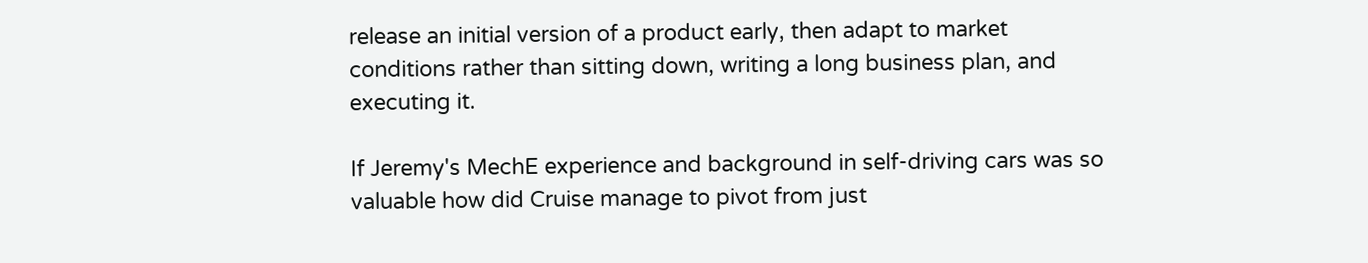release an initial version of a product early, then adapt to market conditions rather than sitting down, writing a long business plan, and executing it.

If Jeremy's MechE experience and background in self-driving cars was so valuable how did Cruise manage to pivot from just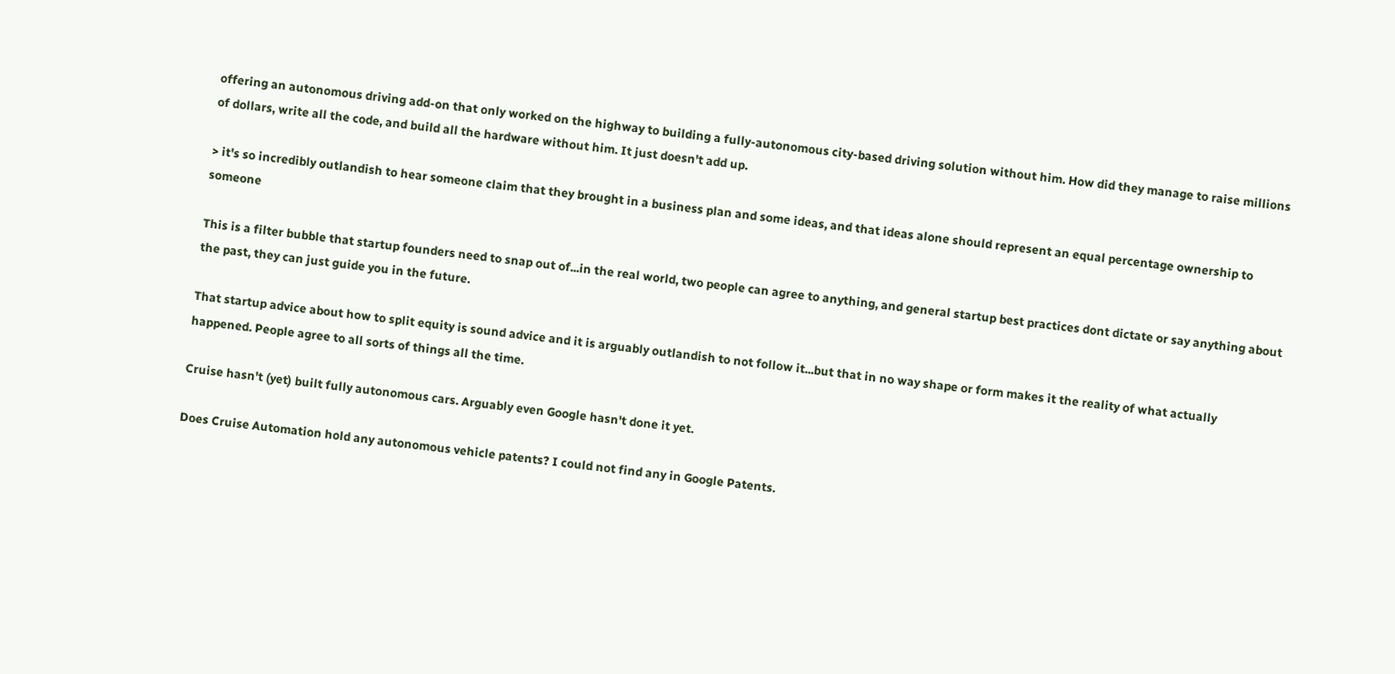offering an autonomous driving add-on that only worked on the highway to building a fully-autonomous city-based driving solution without him. How did they manage to raise millions of dollars, write all the code, and build all the hardware without him. It just doesn't add up.

> it's so incredibly outlandish to hear someone claim that they brought in a business plan and some ideas, and that ideas alone should represent an equal percentage ownership to someone

This is a filter bubble that startup founders need to snap out of...in the real world, two people can agree to anything, and general startup best practices dont dictate or say anything about the past, they can just guide you in the future.

That startup advice about how to split equity is sound advice and it is arguably outlandish to not follow it...but that in no way shape or form makes it the reality of what actually happened. People agree to all sorts of things all the time.

Cruise hasn't (yet) built fully autonomous cars. Arguably even Google hasn't done it yet.

Does Cruise Automation hold any autonomous vehicle patents? I could not find any in Google Patents.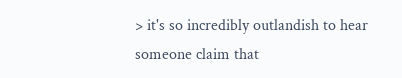> it's so incredibly outlandish to hear someone claim that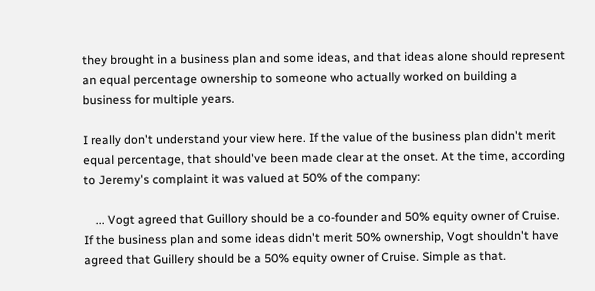they brought in a business plan and some ideas, and that ideas alone should represent an equal percentage ownership to someone who actually worked on building a business for multiple years.

I really don't understand your view here. If the value of the business plan didn't merit equal percentage, that should've been made clear at the onset. At the time, according to Jeremy's complaint it was valued at 50% of the company:

    ... Vogt agreed that Guillory should be a co-founder and 50% equity owner of Cruise.
If the business plan and some ideas didn't merit 50% ownership, Vogt shouldn't have agreed that Guillery should be a 50% equity owner of Cruise. Simple as that.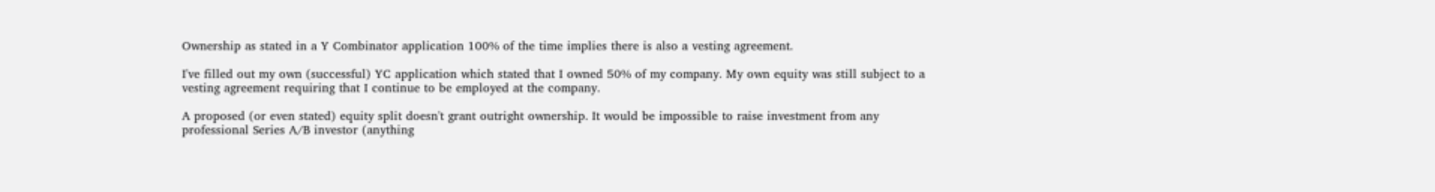Ownership as stated in a Y Combinator application 100% of the time implies there is also a vesting agreement.

I've filled out my own (successful) YC application which stated that I owned 50% of my company. My own equity was still subject to a vesting agreement requiring that I continue to be employed at the company.

A proposed (or even stated) equity split doesn't grant outright ownership. It would be impossible to raise investment from any professional Series A/B investor (anything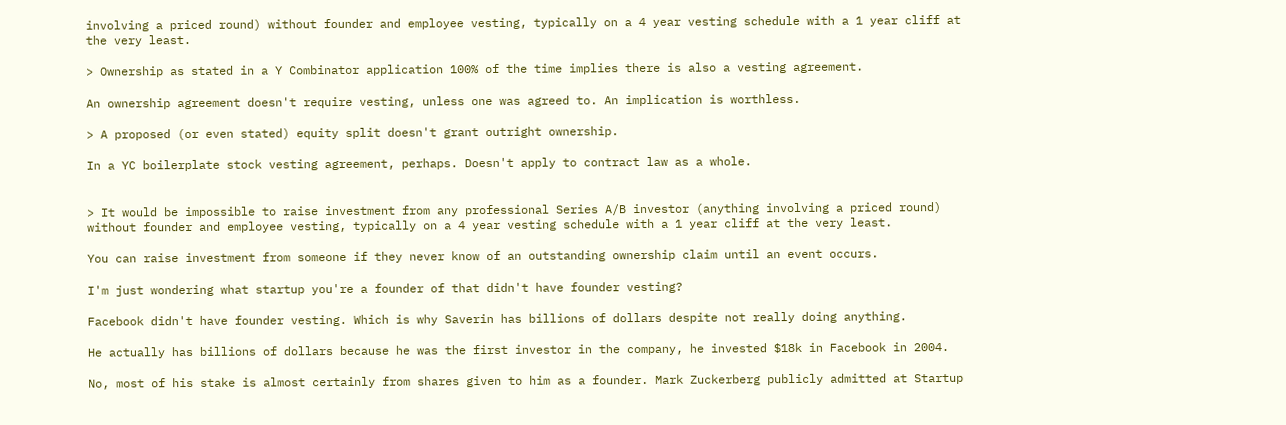involving a priced round) without founder and employee vesting, typically on a 4 year vesting schedule with a 1 year cliff at the very least.

> Ownership as stated in a Y Combinator application 100% of the time implies there is also a vesting agreement.

An ownership agreement doesn't require vesting, unless one was agreed to. An implication is worthless.

> A proposed (or even stated) equity split doesn't grant outright ownership.

In a YC boilerplate stock vesting agreement, perhaps. Doesn't apply to contract law as a whole.


> It would be impossible to raise investment from any professional Series A/B investor (anything involving a priced round) without founder and employee vesting, typically on a 4 year vesting schedule with a 1 year cliff at the very least.

You can raise investment from someone if they never know of an outstanding ownership claim until an event occurs.

I'm just wondering what startup you're a founder of that didn't have founder vesting?

Facebook didn't have founder vesting. Which is why Saverin has billions of dollars despite not really doing anything.

He actually has billions of dollars because he was the first investor in the company, he invested $18k in Facebook in 2004.

No, most of his stake is almost certainly from shares given to him as a founder. Mark Zuckerberg publicly admitted at Startup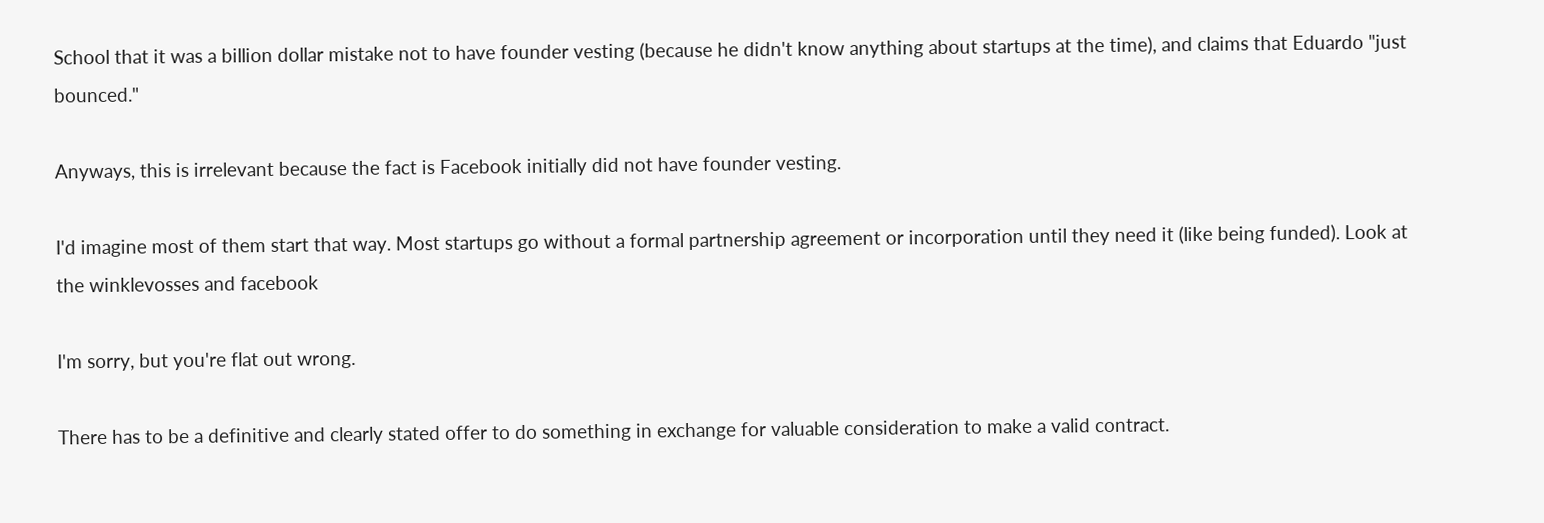School that it was a billion dollar mistake not to have founder vesting (because he didn't know anything about startups at the time), and claims that Eduardo "just bounced."

Anyways, this is irrelevant because the fact is Facebook initially did not have founder vesting.

I'd imagine most of them start that way. Most startups go without a formal partnership agreement or incorporation until they need it (like being funded). Look at the winklevosses and facebook

I'm sorry, but you're flat out wrong.

There has to be a definitive and clearly stated offer to do something in exchange for valuable consideration to make a valid contract.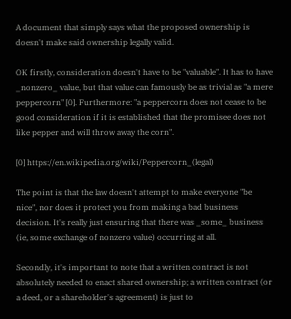A document that simply says what the proposed ownership is doesn't make said ownership legally valid.

OK firstly, consideration doesn't have to be "valuable". It has to have _nonzero_ value, but that value can famously be as trivial as "a mere peppercorn" [0]. Furthermore: "a peppercorn does not cease to be good consideration if it is established that the promisee does not like pepper and will throw away the corn".

[0] https://en.wikipedia.org/wiki/Peppercorn_(legal)

The point is that the law doesn't attempt to make everyone "be nice", nor does it protect you from making a bad business decision. It's really just ensuring that there was _some_ business (ie, some exchange of nonzero value) occurring at all.

Secondly, it's important to note that a written contract is not absolutely needed to enact shared ownership; a written contract (or a deed, or a shareholder's agreement) is just to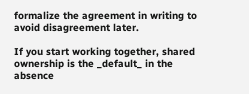formalize the agreement in writing to avoid disagreement later.

If you start working together, shared ownership is the _default_ in the absence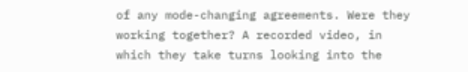of any mode-changing agreements. Were they working together? A recorded video, in which they take turns looking into the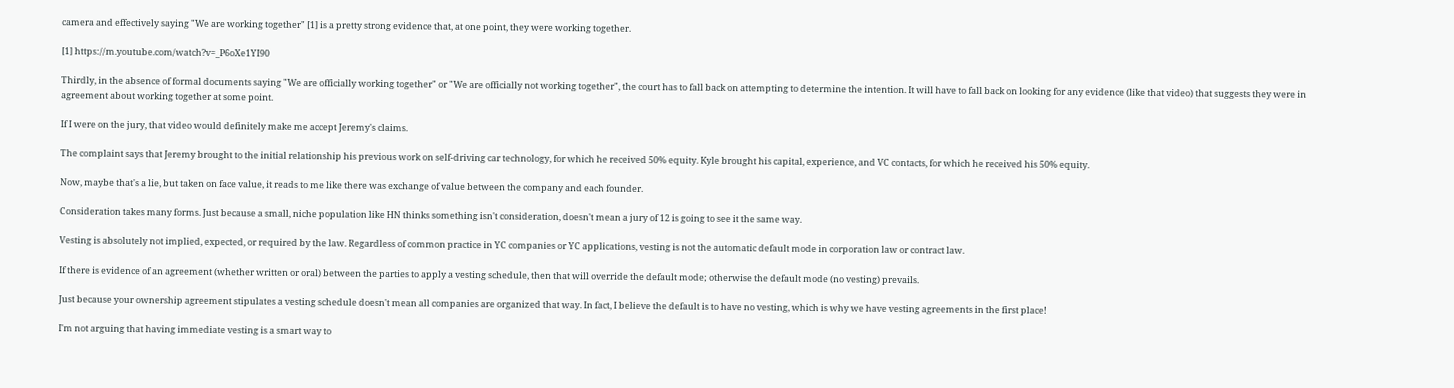camera and effectively saying "We are working together" [1] is a pretty strong evidence that, at one point, they were working together.

[1] https://m.youtube.com/watch?v=_P6oXe1YI90

Thirdly, in the absence of formal documents saying "We are officially working together" or "We are officially not working together", the court has to fall back on attempting to determine the intention. It will have to fall back on looking for any evidence (like that video) that suggests they were in agreement about working together at some point.

If I were on the jury, that video would definitely make me accept Jeremy's claims.

The complaint says that Jeremy brought to the initial relationship his previous work on self-driving car technology, for which he received 50% equity. Kyle brought his capital, experience, and VC contacts, for which he received his 50% equity.

Now, maybe that's a lie, but taken on face value, it reads to me like there was exchange of value between the company and each founder.

Consideration takes many forms. Just because a small, niche population like HN thinks something isn't consideration, doesn't mean a jury of 12 is going to see it the same way.

Vesting is absolutely not implied, expected, or required by the law. Regardless of common practice in YC companies or YC applications, vesting is not the automatic default mode in corporation law or contract law.

If there is evidence of an agreement (whether written or oral) between the parties to apply a vesting schedule, then that will override the default mode; otherwise the default mode (no vesting) prevails.

Just because your ownership agreement stipulates a vesting schedule doesn't mean all companies are organized that way. In fact, I believe the default is to have no vesting, which is why we have vesting agreements in the first place!

I'm not arguing that having immediate vesting is a smart way to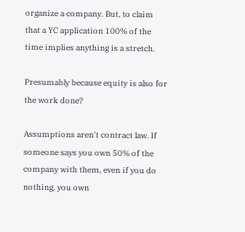organize a company. But, to claim that a YC application 100% of the time implies anything is a stretch.

Presumably because equity is also for the work done?

Assumptions aren't contract law. If someone says you own 50% of the company with them, even if you do nothing, you own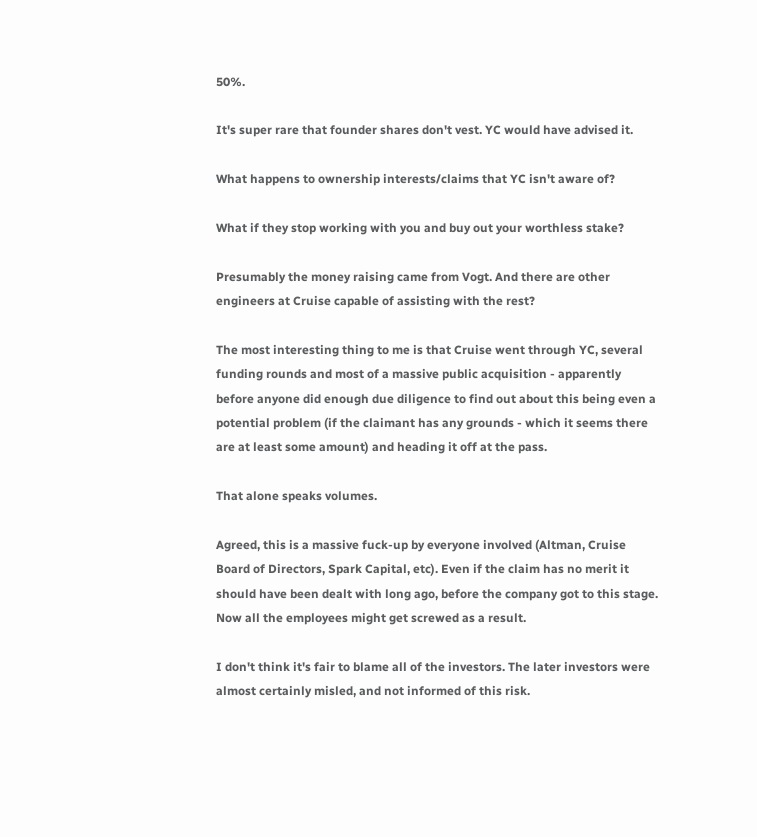50%.

It's super rare that founder shares don't vest. YC would have advised it.

What happens to ownership interests/claims that YC isn't aware of?

What if they stop working with you and buy out your worthless stake?

Presumably the money raising came from Vogt. And there are other engineers at Cruise capable of assisting with the rest?

The most interesting thing to me is that Cruise went through YC, several funding rounds and most of a massive public acquisition - apparently before anyone did enough due diligence to find out about this being even a potential problem (if the claimant has any grounds - which it seems there are at least some amount) and heading it off at the pass.

That alone speaks volumes.

Agreed, this is a massive fuck-up by everyone involved (Altman, Cruise Board of Directors, Spark Capital, etc). Even if the claim has no merit it should have been dealt with long ago, before the company got to this stage. Now all the employees might get screwed as a result.

I don't think it's fair to blame all of the investors. The later investors were almost certainly misled, and not informed of this risk.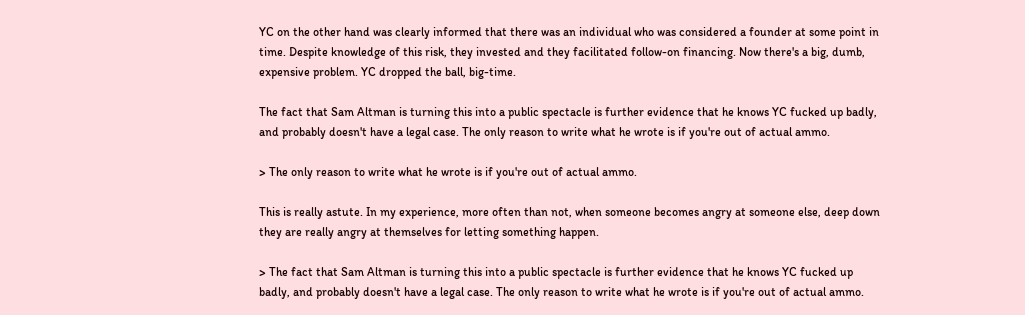YC on the other hand was clearly informed that there was an individual who was considered a founder at some point in time. Despite knowledge of this risk, they invested and they facilitated follow-on financing. Now there's a big, dumb, expensive problem. YC dropped the ball, big-time.

The fact that Sam Altman is turning this into a public spectacle is further evidence that he knows YC fucked up badly, and probably doesn't have a legal case. The only reason to write what he wrote is if you're out of actual ammo.

> The only reason to write what he wrote is if you're out of actual ammo.

This is really astute. In my experience, more often than not, when someone becomes angry at someone else, deep down they are really angry at themselves for letting something happen.

> The fact that Sam Altman is turning this into a public spectacle is further evidence that he knows YC fucked up badly, and probably doesn't have a legal case. The only reason to write what he wrote is if you're out of actual ammo.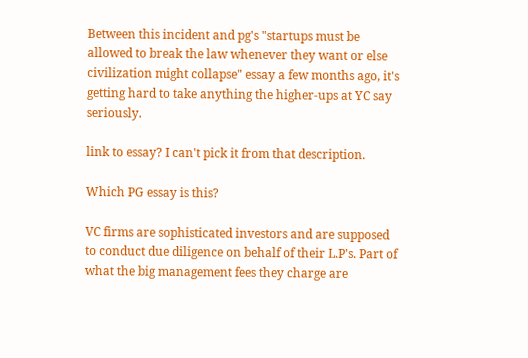Between this incident and pg's "startups must be allowed to break the law whenever they want or else civilization might collapse" essay a few months ago, it's getting hard to take anything the higher-ups at YC say seriously.

link to essay? I can't pick it from that description.

Which PG essay is this?

VC firms are sophisticated investors and are supposed to conduct due diligence on behalf of their L.P's. Part of what the big management fees they charge are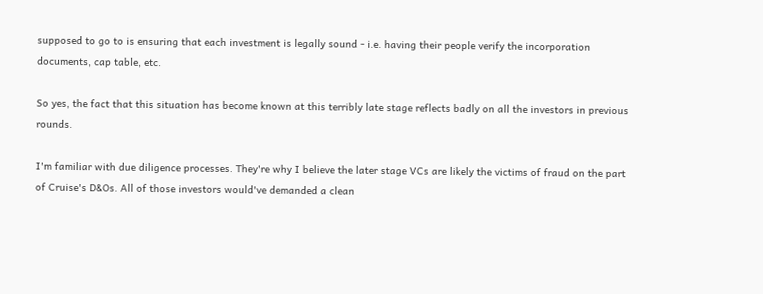supposed to go to is ensuring that each investment is legally sound - i.e. having their people verify the incorporation documents, cap table, etc.

So yes, the fact that this situation has become known at this terribly late stage reflects badly on all the investors in previous rounds.

I'm familiar with due diligence processes. They're why I believe the later stage VCs are likely the victims of fraud on the part of Cruise's D&Os. All of those investors would've demanded a clean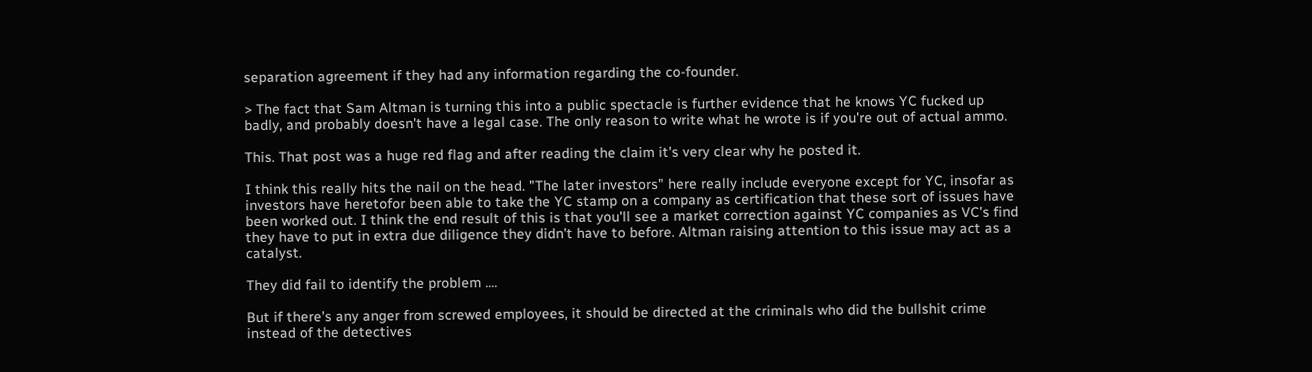separation agreement if they had any information regarding the co-founder.

> The fact that Sam Altman is turning this into a public spectacle is further evidence that he knows YC fucked up badly, and probably doesn't have a legal case. The only reason to write what he wrote is if you're out of actual ammo.

This. That post was a huge red flag and after reading the claim it's very clear why he posted it.

I think this really hits the nail on the head. "The later investors" here really include everyone except for YC, insofar as investors have heretofor been able to take the YC stamp on a company as certification that these sort of issues have been worked out. I think the end result of this is that you'll see a market correction against YC companies as VC's find they have to put in extra due diligence they didn't have to before. Altman raising attention to this issue may act as a catalyst.

They did fail to identify the problem ....

But if there's any anger from screwed employees, it should be directed at the criminals who did the bullshit crime instead of the detectives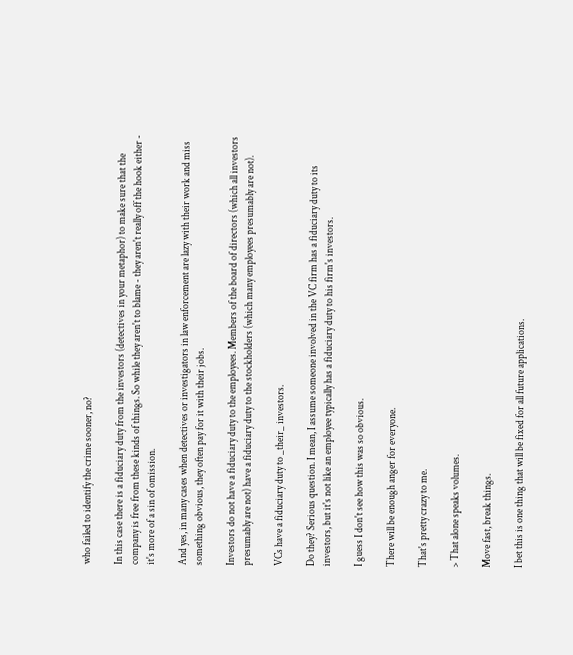who failed to identify the crime sooner, no?

In this case there is a fiduciary duty from the investors (detectives in your metaphor) to make sure that the company is free from these kinds of things. So while they aren't to blame - they aren't really off the hook either - it's more of a sin of omission.

And yes, in many cases when detectives or investigators in law enforcement are lazy with their work and miss something obvious, they often pay for it with their jobs.

Investors do not have a fiduciary duty to the employees. Members of the board of directors (which all investors presumably are not) have a fiduciary duty to the stockholders (which many employees presumably are not).

VCs have a fiduciary duty to _their_ investors.

Do they? Serious question. I mean, I assume someone involved in the VC firm has a fiduciary duty to its investors, but it's not like an employee typically has a fiduciary duty to his firm's investors.

I guess I don't see how this was so obvious.

There will be enough anger for everyone.

That's pretty crazy to me.

> That alone speaks volumes.

Move fast, break things.

I bet this is one thing that will be fixed for all future applications.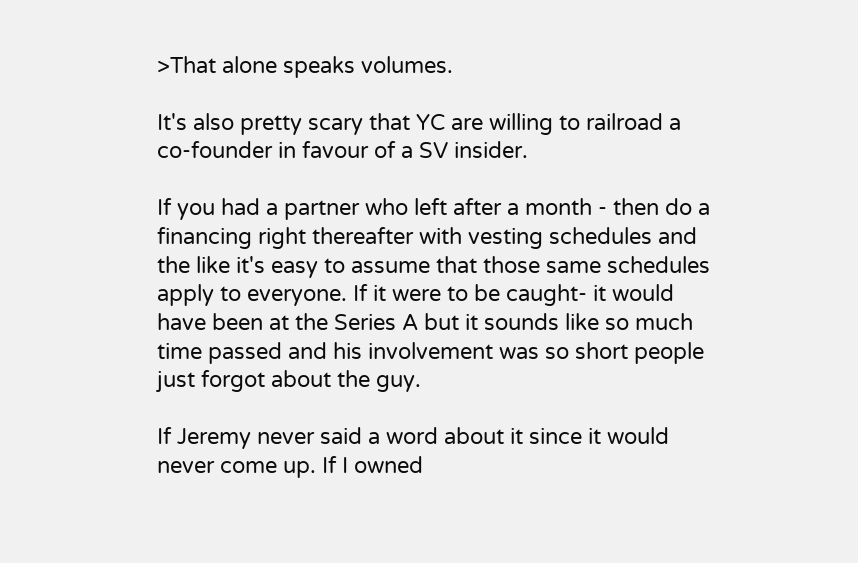>That alone speaks volumes.

It's also pretty scary that YC are willing to railroad a co-founder in favour of a SV insider.

If you had a partner who left after a month - then do a financing right thereafter with vesting schedules and the like it's easy to assume that those same schedules apply to everyone. If it were to be caught- it would have been at the Series A but it sounds like so much time passed and his involvement was so short people just forgot about the guy.

If Jeremy never said a word about it since it would never come up. If I owned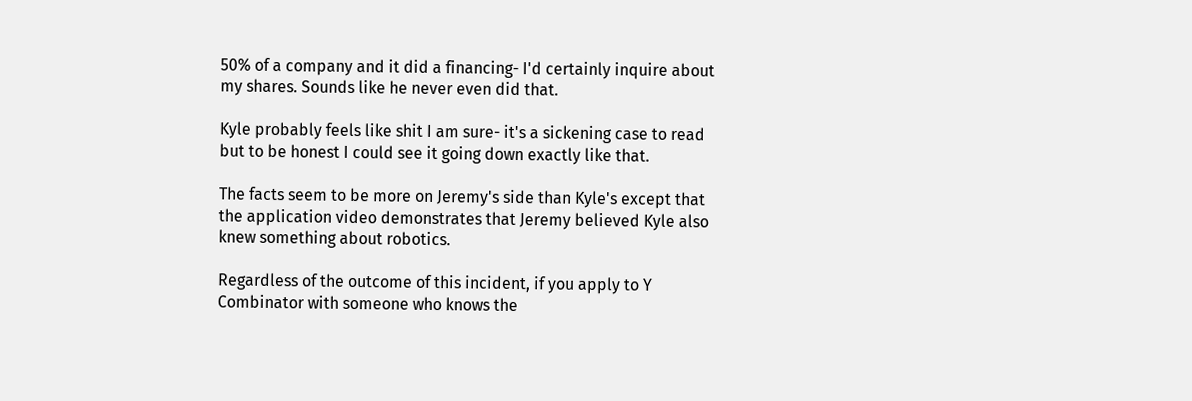50% of a company and it did a financing- I'd certainly inquire about my shares. Sounds like he never even did that.

Kyle probably feels like shit I am sure- it's a sickening case to read but to be honest I could see it going down exactly like that.

The facts seem to be more on Jeremy's side than Kyle's except that the application video demonstrates that Jeremy believed Kyle also knew something about robotics.

Regardless of the outcome of this incident, if you apply to Y Combinator with someone who knows the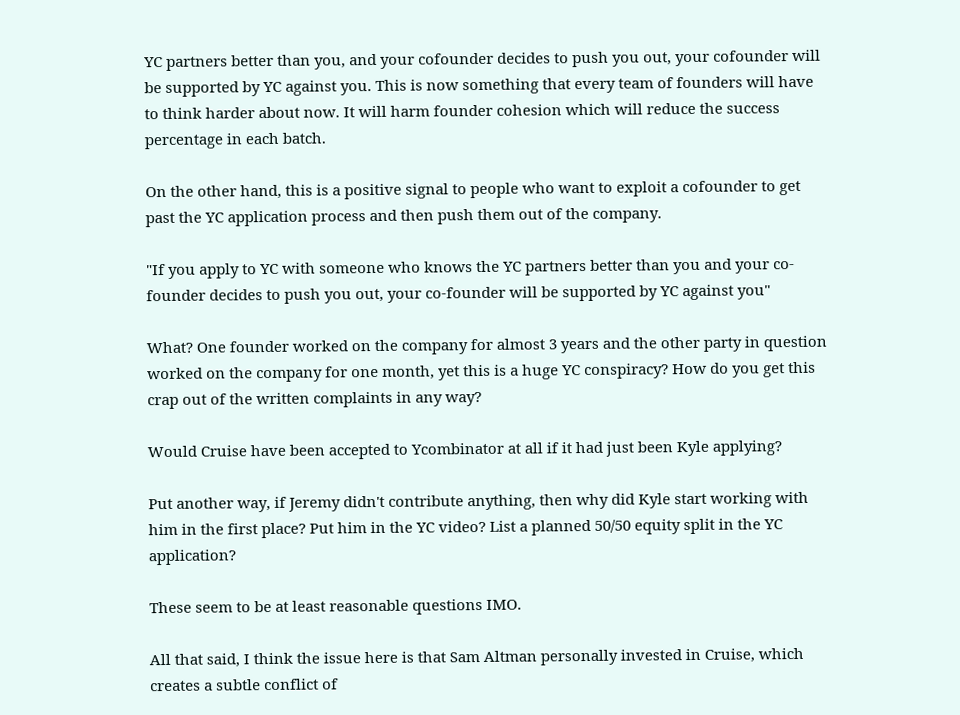YC partners better than you, and your cofounder decides to push you out, your cofounder will be supported by YC against you. This is now something that every team of founders will have to think harder about now. It will harm founder cohesion which will reduce the success percentage in each batch.

On the other hand, this is a positive signal to people who want to exploit a cofounder to get past the YC application process and then push them out of the company.

"If you apply to YC with someone who knows the YC partners better than you and your co-founder decides to push you out, your co-founder will be supported by YC against you"

What? One founder worked on the company for almost 3 years and the other party in question worked on the company for one month, yet this is a huge YC conspiracy? How do you get this crap out of the written complaints in any way?

Would Cruise have been accepted to Ycombinator at all if it had just been Kyle applying?

Put another way, if Jeremy didn't contribute anything, then why did Kyle start working with him in the first place? Put him in the YC video? List a planned 50/50 equity split in the YC application?

These seem to be at least reasonable questions IMO.

All that said, I think the issue here is that Sam Altman personally invested in Cruise, which creates a subtle conflict of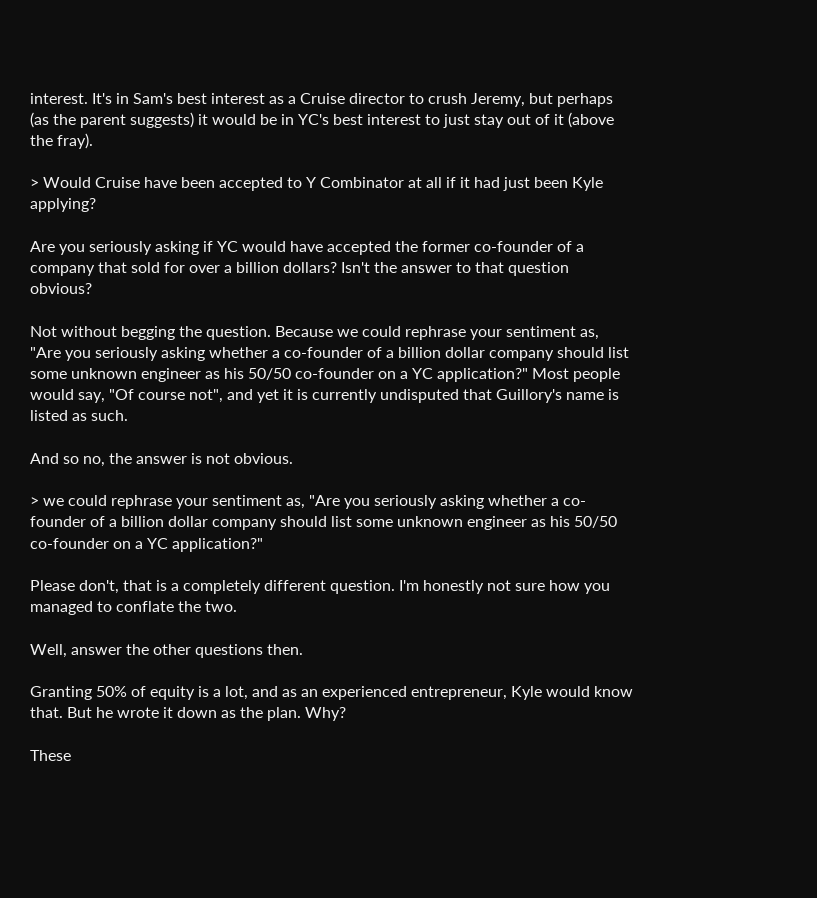interest. It's in Sam's best interest as a Cruise director to crush Jeremy, but perhaps (as the parent suggests) it would be in YC's best interest to just stay out of it (above the fray).

> Would Cruise have been accepted to Y Combinator at all if it had just been Kyle applying?

Are you seriously asking if YC would have accepted the former co-founder of a company that sold for over a billion dollars? Isn't the answer to that question obvious?

Not without begging the question. Because we could rephrase your sentiment as, "Are you seriously asking whether a co-founder of a billion dollar company should list some unknown engineer as his 50/50 co-founder on a YC application?" Most people would say, "Of course not", and yet it is currently undisputed that Guillory's name is listed as such.

And so no, the answer is not obvious.

> we could rephrase your sentiment as, "Are you seriously asking whether a co-founder of a billion dollar company should list some unknown engineer as his 50/50 co-founder on a YC application?"

Please don't, that is a completely different question. I'm honestly not sure how you managed to conflate the two.

Well, answer the other questions then.

Granting 50% of equity is a lot, and as an experienced entrepreneur, Kyle would know that. But he wrote it down as the plan. Why?

These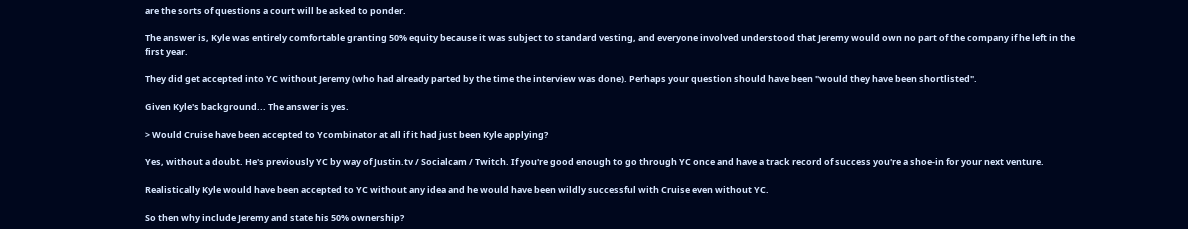are the sorts of questions a court will be asked to ponder.

The answer is, Kyle was entirely comfortable granting 50% equity because it was subject to standard vesting, and everyone involved understood that Jeremy would own no part of the company if he left in the first year.

They did get accepted into YC without Jeremy (who had already parted by the time the interview was done). Perhaps your question should have been "would they have been shortlisted".

Given Kyle's background... The answer is yes.

> Would Cruise have been accepted to Ycombinator at all if it had just been Kyle applying?

Yes, without a doubt. He's previously YC by way of Justin.tv / Socialcam / Twitch. If you're good enough to go through YC once and have a track record of success you're a shoe-in for your next venture.

Realistically Kyle would have been accepted to YC without any idea and he would have been wildly successful with Cruise even without YC.

So then why include Jeremy and state his 50% ownership?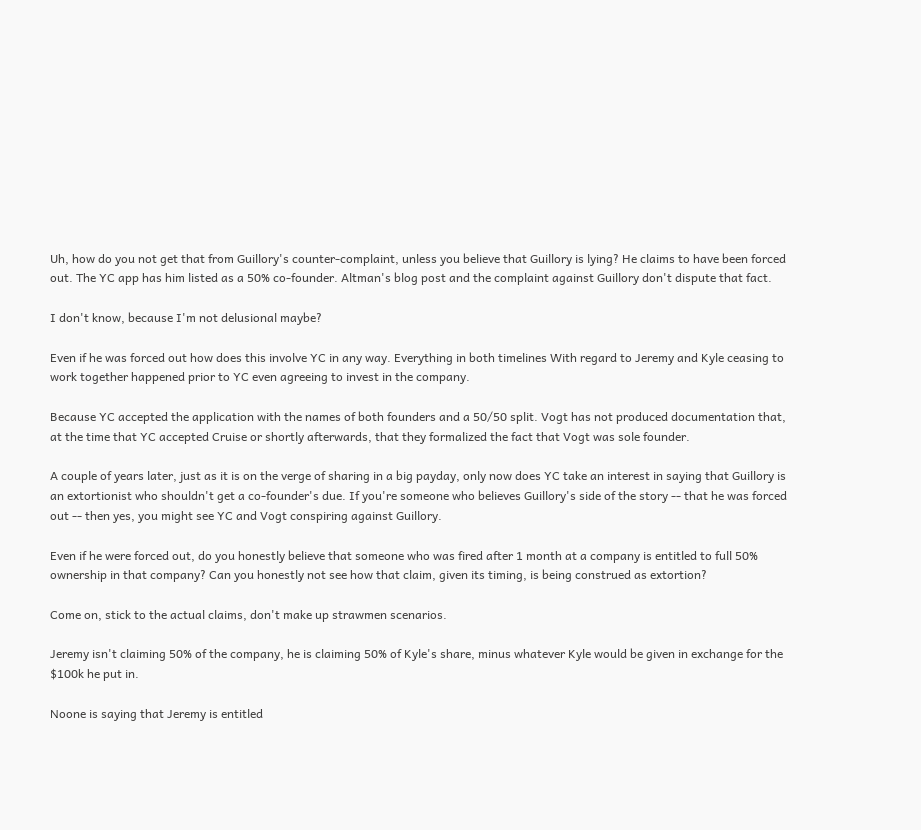Uh, how do you not get that from Guillory's counter-complaint, unless you believe that Guillory is lying? He claims to have been forced out. The YC app has him listed as a 50% co-founder. Altman's blog post and the complaint against Guillory don't dispute that fact.

I don't know, because I'm not delusional maybe?

Even if he was forced out how does this involve YC in any way. Everything in both timelines With regard to Jeremy and Kyle ceasing to work together happened prior to YC even agreeing to invest in the company.

Because YC accepted the application with the names of both founders and a 50/50 split. Vogt has not produced documentation that, at the time that YC accepted Cruise or shortly afterwards, that they formalized the fact that Vogt was sole founder.

A couple of years later, just as it is on the verge of sharing in a big payday, only now does YC take an interest in saying that Guillory is an extortionist who shouldn't get a co-founder's due. If you're someone who believes Guillory's side of the story -- that he was forced out -- then yes, you might see YC and Vogt conspiring against Guillory.

Even if he were forced out, do you honestly believe that someone who was fired after 1 month at a company is entitled to full 50% ownership in that company? Can you honestly not see how that claim, given its timing, is being construed as extortion?

Come on, stick to the actual claims, don't make up strawmen scenarios.

Jeremy isn't claiming 50% of the company, he is claiming 50% of Kyle's share, minus whatever Kyle would be given in exchange for the $100k he put in.

Noone is saying that Jeremy is entitled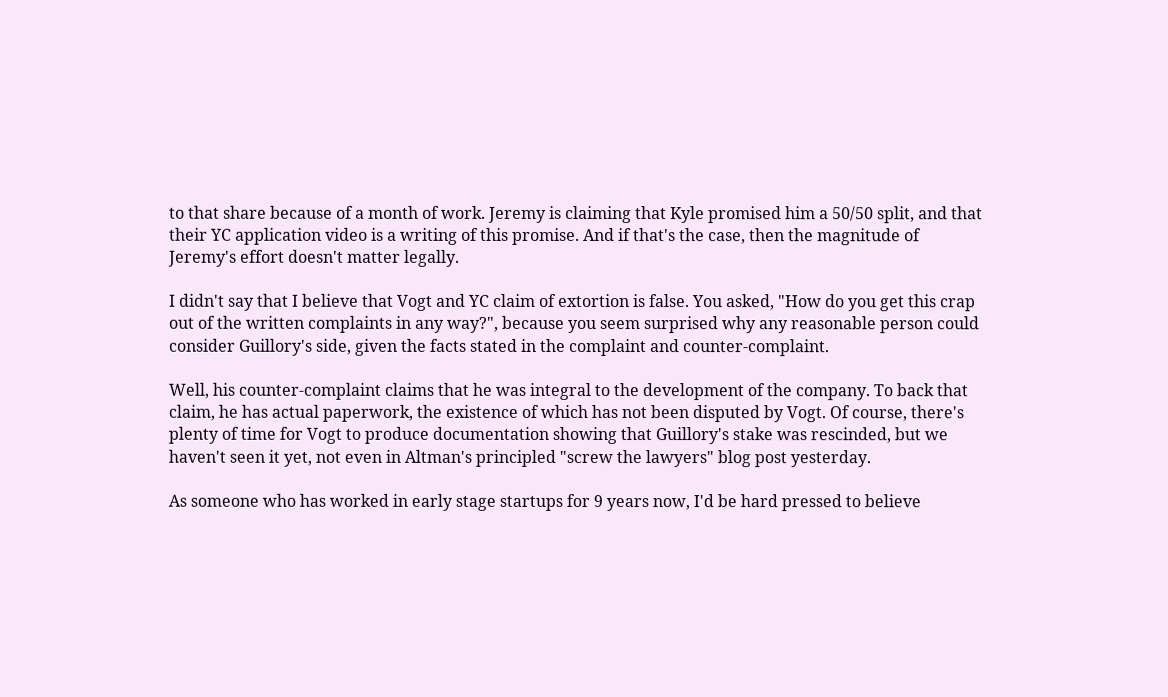to that share because of a month of work. Jeremy is claiming that Kyle promised him a 50/50 split, and that their YC application video is a writing of this promise. And if that's the case, then the magnitude of Jeremy's effort doesn't matter legally.

I didn't say that I believe that Vogt and YC claim of extortion is false. You asked, "How do you get this crap out of the written complaints in any way?", because you seem surprised why any reasonable person could consider Guillory's side, given the facts stated in the complaint and counter-complaint.

Well, his counter-complaint claims that he was integral to the development of the company. To back that claim, he has actual paperwork, the existence of which has not been disputed by Vogt. Of course, there's plenty of time for Vogt to produce documentation showing that Guillory's stake was rescinded, but we haven't seen it yet, not even in Altman's principled "screw the lawyers" blog post yesterday.

As someone who has worked in early stage startups for 9 years now, I'd be hard pressed to believe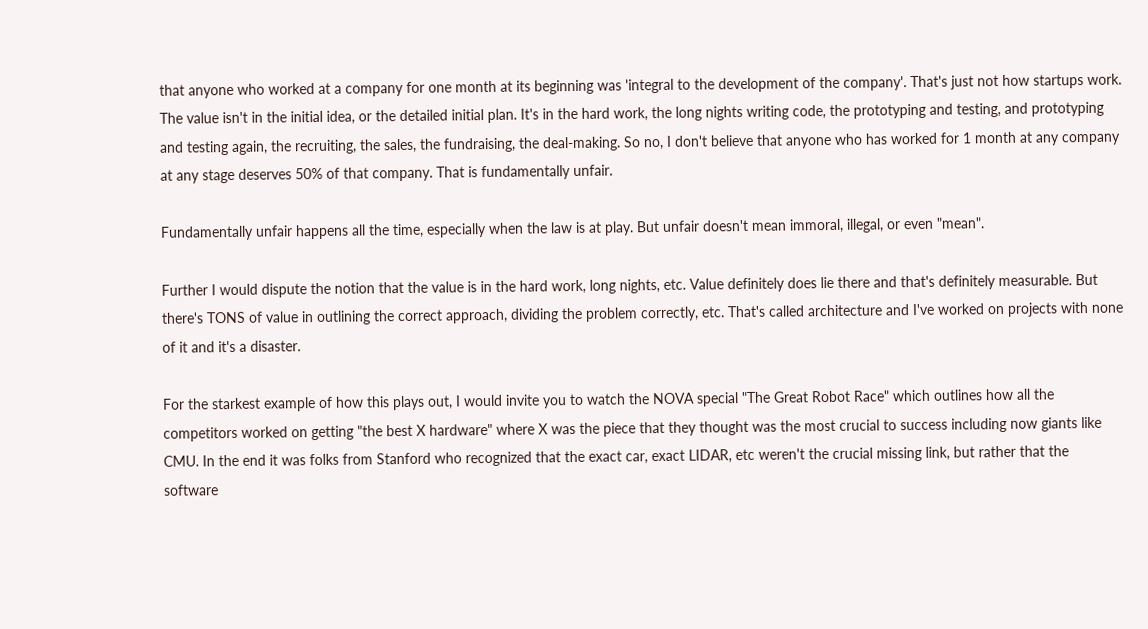that anyone who worked at a company for one month at its beginning was 'integral to the development of the company'. That's just not how startups work. The value isn't in the initial idea, or the detailed initial plan. It's in the hard work, the long nights writing code, the prototyping and testing, and prototyping and testing again, the recruiting, the sales, the fundraising, the deal-making. So no, I don't believe that anyone who has worked for 1 month at any company at any stage deserves 50% of that company. That is fundamentally unfair.

Fundamentally unfair happens all the time, especially when the law is at play. But unfair doesn't mean immoral, illegal, or even "mean".

Further I would dispute the notion that the value is in the hard work, long nights, etc. Value definitely does lie there and that's definitely measurable. But there's TONS of value in outlining the correct approach, dividing the problem correctly, etc. That's called architecture and I've worked on projects with none of it and it's a disaster.

For the starkest example of how this plays out, I would invite you to watch the NOVA special "The Great Robot Race" which outlines how all the competitors worked on getting "the best X hardware" where X was the piece that they thought was the most crucial to success including now giants like CMU. In the end it was folks from Stanford who recognized that the exact car, exact LIDAR, etc weren't the crucial missing link, but rather that the software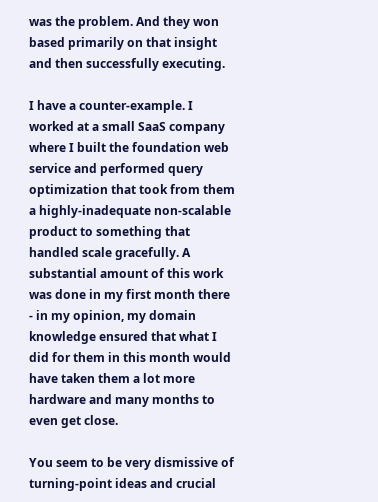was the problem. And they won based primarily on that insight and then successfully executing.

I have a counter-example. I worked at a small SaaS company where I built the foundation web service and performed query optimization that took from them a highly-inadequate non-scalable product to something that handled scale gracefully. A substantial amount of this work was done in my first month there - in my opinion, my domain knowledge ensured that what I did for them in this month would have taken them a lot more hardware and many months to even get close.

You seem to be very dismissive of turning-point ideas and crucial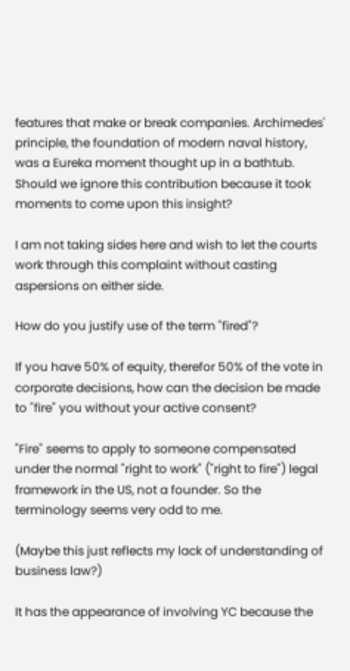features that make or break companies. Archimedes' principle, the foundation of modern naval history, was a Eureka moment thought up in a bathtub. Should we ignore this contribution because it took moments to come upon this insight?

I am not taking sides here and wish to let the courts work through this complaint without casting aspersions on either side.

How do you justify use of the term "fired"?

If you have 50% of equity, therefor 50% of the vote in corporate decisions, how can the decision be made to "fire" you without your active consent?

"Fire" seems to apply to someone compensated under the normal "right to work" ("right to fire") legal framework in the US, not a founder. So the terminology seems very odd to me.

(Maybe this just reflects my lack of understanding of business law?)

It has the appearance of involving YC because the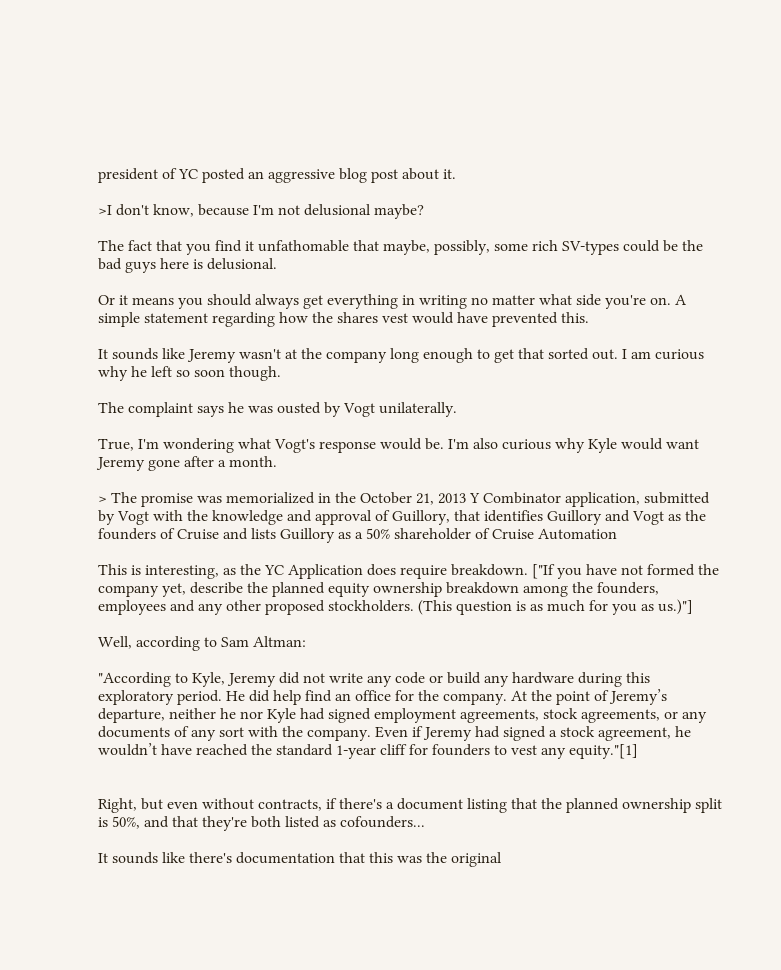president of YC posted an aggressive blog post about it.

>I don't know, because I'm not delusional maybe?

The fact that you find it unfathomable that maybe, possibly, some rich SV-types could be the bad guys here is delusional.

Or it means you should always get everything in writing no matter what side you're on. A simple statement regarding how the shares vest would have prevented this.

It sounds like Jeremy wasn't at the company long enough to get that sorted out. I am curious why he left so soon though.

The complaint says he was ousted by Vogt unilaterally.

True, I'm wondering what Vogt's response would be. I'm also curious why Kyle would want Jeremy gone after a month.

> The promise was memorialized in the October 21, 2013 Y Combinator application, submitted by Vogt with the knowledge and approval of Guillory, that identifies Guillory and Vogt as the founders of Cruise and lists Guillory as a 50% shareholder of Cruise Automation

This is interesting, as the YC Application does require breakdown. ["If you have not formed the company yet, describe the planned equity ownership breakdown among the founders, employees and any other proposed stockholders. (This question is as much for you as us.)"]

Well, according to Sam Altman:

"According to Kyle, Jeremy did not write any code or build any hardware during this exploratory period. He did help find an office for the company. At the point of Jeremy’s departure, neither he nor Kyle had signed employment agreements, stock agreements, or any documents of any sort with the company. Even if Jeremy had signed a stock agreement, he wouldn’t have reached the standard 1-year cliff for founders to vest any equity."[1]


Right, but even without contracts, if there's a document listing that the planned ownership split is 50%, and that they're both listed as cofounders...

It sounds like there's documentation that this was the original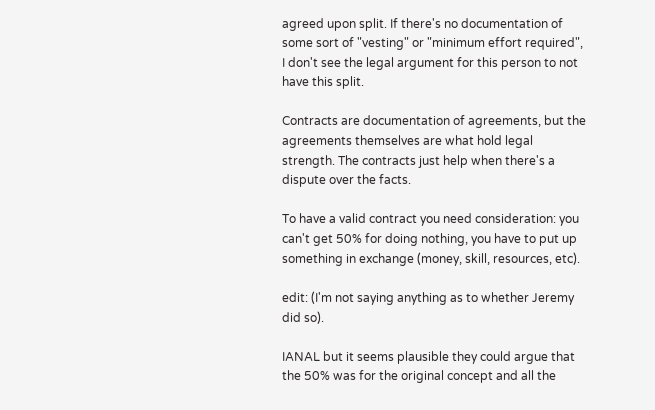agreed upon split. If there's no documentation of some sort of "vesting" or "minimum effort required", I don't see the legal argument for this person to not have this split.

Contracts are documentation of agreements, but the agreements themselves are what hold legal strength. The contracts just help when there's a dispute over the facts.

To have a valid contract you need consideration: you can't get 50% for doing nothing, you have to put up something in exchange (money, skill, resources, etc).

edit: (I'm not saying anything as to whether Jeremy did so).

IANAL but it seems plausible they could argue that the 50% was for the original concept and all the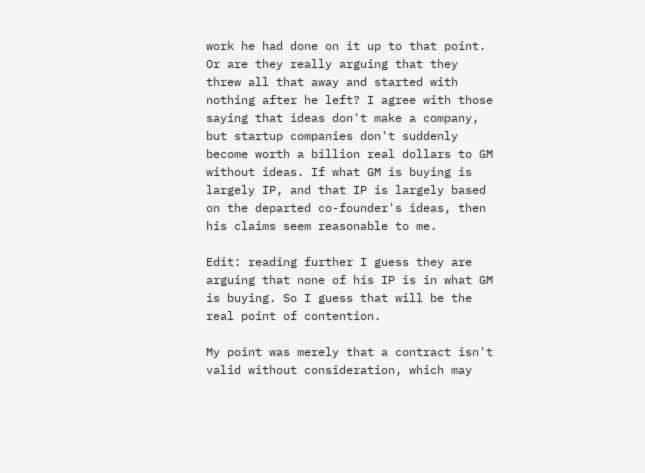work he had done on it up to that point. Or are they really arguing that they threw all that away and started with nothing after he left? I agree with those saying that ideas don't make a company, but startup companies don't suddenly become worth a billion real dollars to GM without ideas. If what GM is buying is largely IP, and that IP is largely based on the departed co-founder's ideas, then his claims seem reasonable to me.

Edit: reading further I guess they are arguing that none of his IP is in what GM is buying. So I guess that will be the real point of contention.

My point was merely that a contract isn't valid without consideration, which may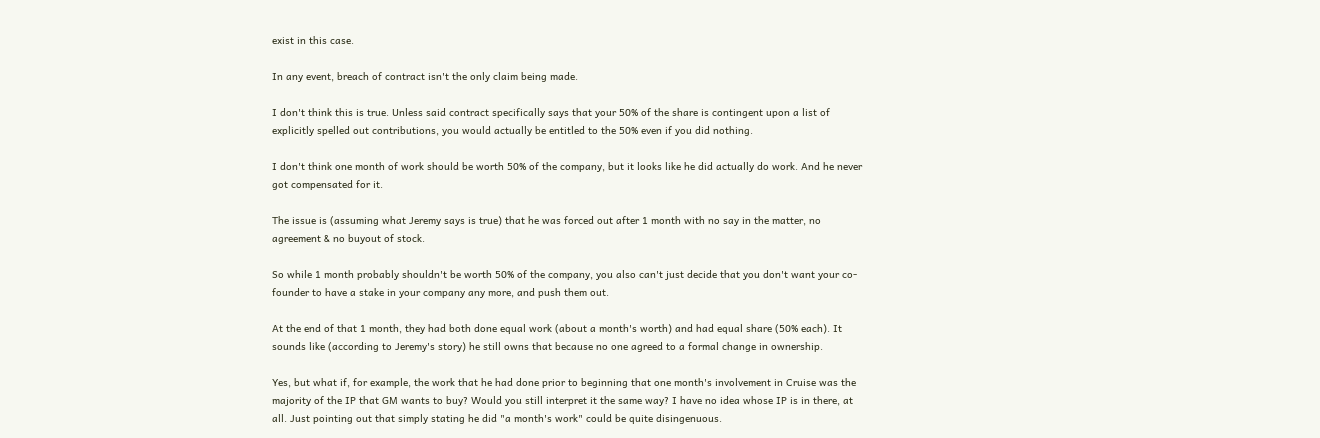exist in this case.

In any event, breach of contract isn't the only claim being made.

I don't think this is true. Unless said contract specifically says that your 50% of the share is contingent upon a list of explicitly spelled out contributions, you would actually be entitled to the 50% even if you did nothing.

I don't think one month of work should be worth 50% of the company, but it looks like he did actually do work. And he never got compensated for it.

The issue is (assuming what Jeremy says is true) that he was forced out after 1 month with no say in the matter, no agreement & no buyout of stock.

So while 1 month probably shouldn't be worth 50% of the company, you also can't just decide that you don't want your co-founder to have a stake in your company any more, and push them out.

At the end of that 1 month, they had both done equal work (about a month's worth) and had equal share (50% each). It sounds like (according to Jeremy's story) he still owns that because no one agreed to a formal change in ownership.

Yes, but what if, for example, the work that he had done prior to beginning that one month's involvement in Cruise was the majority of the IP that GM wants to buy? Would you still interpret it the same way? I have no idea whose IP is in there, at all. Just pointing out that simply stating he did "a month's work" could be quite disingenuous.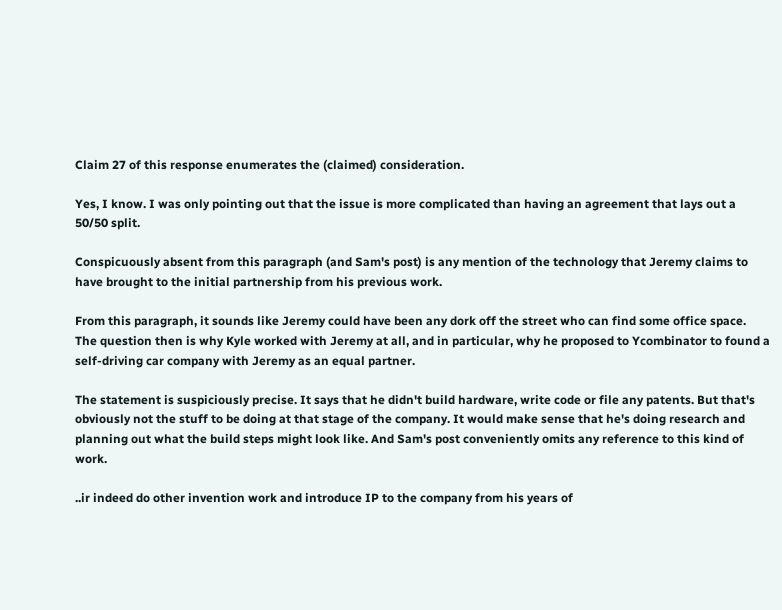Claim 27 of this response enumerates the (claimed) consideration.

Yes, I know. I was only pointing out that the issue is more complicated than having an agreement that lays out a 50/50 split.

Conspicuously absent from this paragraph (and Sam's post) is any mention of the technology that Jeremy claims to have brought to the initial partnership from his previous work.

From this paragraph, it sounds like Jeremy could have been any dork off the street who can find some office space. The question then is why Kyle worked with Jeremy at all, and in particular, why he proposed to Ycombinator to found a self-driving car company with Jeremy as an equal partner.

The statement is suspiciously precise. It says that he didn't build hardware, write code or file any patents. But that's obviously not the stuff to be doing at that stage of the company. It would make sense that he's doing research and planning out what the build steps might look like. And Sam's post conveniently omits any reference to this kind of work.

..ir indeed do other invention work and introduce IP to the company from his years of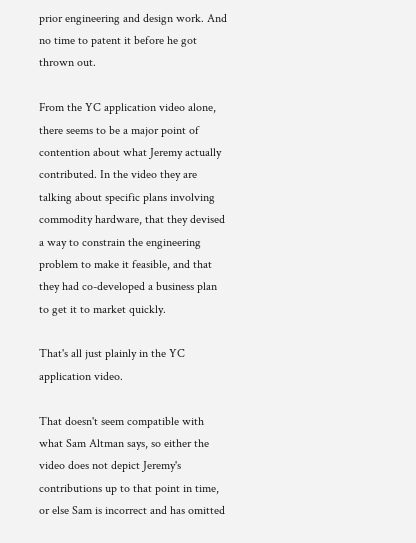prior engineering and design work. And no time to patent it before he got thrown out.

From the YC application video alone, there seems to be a major point of contention about what Jeremy actually contributed. In the video they are talking about specific plans involving commodity hardware, that they devised a way to constrain the engineering problem to make it feasible, and that they had co-developed a business plan to get it to market quickly.

That's all just plainly in the YC application video.

That doesn't seem compatible with what Sam Altman says, so either the video does not depict Jeremy's contributions up to that point in time, or else Sam is incorrect and has omitted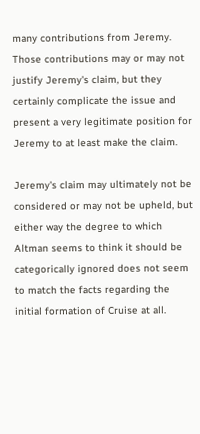many contributions from Jeremy. Those contributions may or may not justify Jeremy's claim, but they certainly complicate the issue and present a very legitimate position for Jeremy to at least make the claim.

Jeremy's claim may ultimately not be considered or may not be upheld, but either way the degree to which Altman seems to think it should be categorically ignored does not seem to match the facts regarding the initial formation of Cruise at all.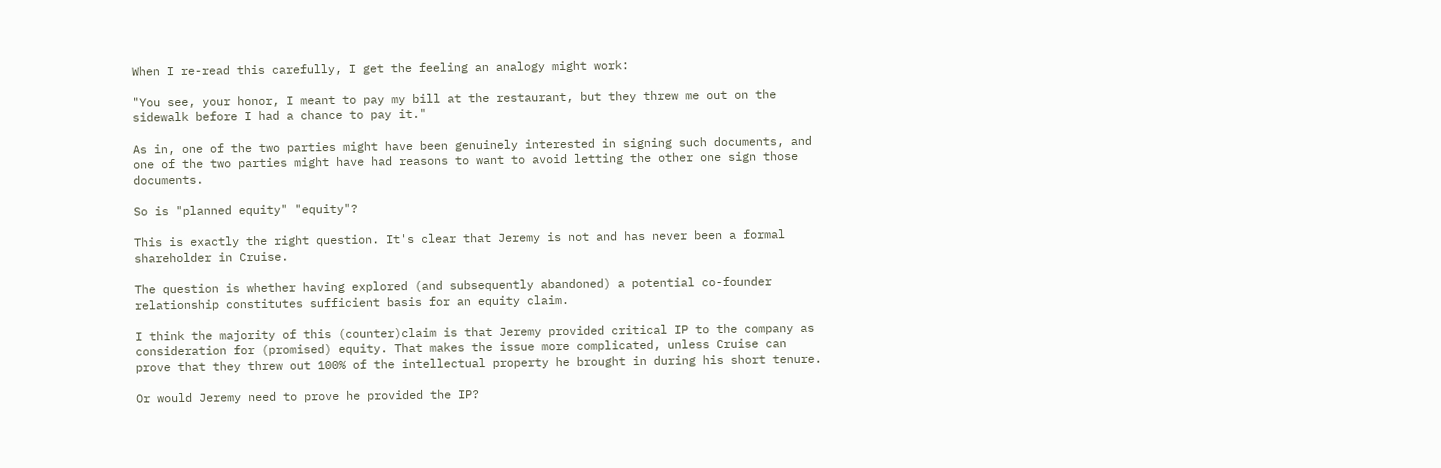When I re-read this carefully, I get the feeling an analogy might work:

"You see, your honor, I meant to pay my bill at the restaurant, but they threw me out on the sidewalk before I had a chance to pay it."

As in, one of the two parties might have been genuinely interested in signing such documents, and one of the two parties might have had reasons to want to avoid letting the other one sign those documents.

So is "planned equity" "equity"?

This is exactly the right question. It's clear that Jeremy is not and has never been a formal shareholder in Cruise.

The question is whether having explored (and subsequently abandoned) a potential co-founder relationship constitutes sufficient basis for an equity claim.

I think the majority of this (counter)claim is that Jeremy provided critical IP to the company as consideration for (promised) equity. That makes the issue more complicated, unless Cruise can prove that they threw out 100% of the intellectual property he brought in during his short tenure.

Or would Jeremy need to prove he provided the IP?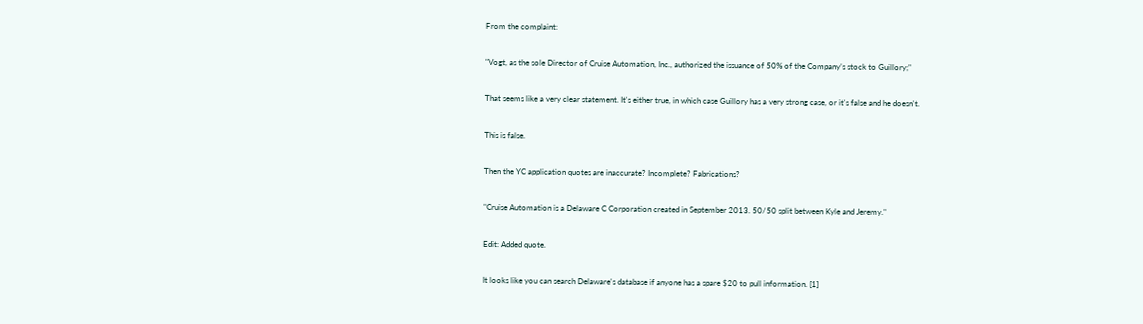From the complaint:

"Vogt, as the sole Director of Cruise Automation, Inc., authorized the issuance of 50% of the Company’s stock to Guillory;"

That seems like a very clear statement. It's either true, in which case Guillory has a very strong case, or it's false and he doesn't.

This is false.

Then the YC application quotes are inaccurate? Incomplete? Fabrications?

"Cruise Automation is a Delaware C Corporation created in September 2013. 50/50 split between Kyle and Jeremy."

Edit: Added quote.

It looks like you can search Delaware's database if anyone has a spare $20 to pull information. [1]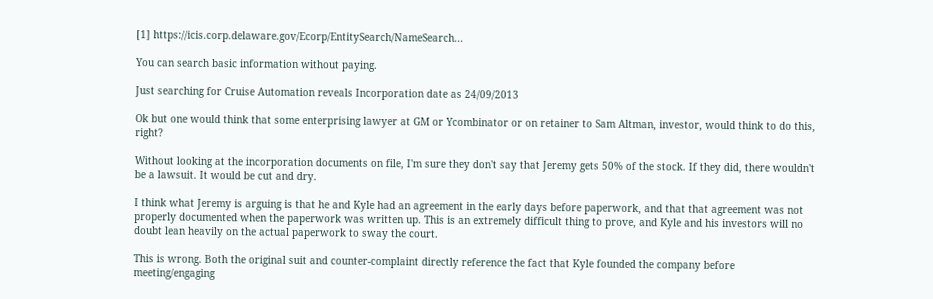[1] https://icis.corp.delaware.gov/Ecorp/EntitySearch/NameSearch...

You can search basic information without paying.

Just searching for Cruise Automation reveals Incorporation date as 24/09/2013

Ok but one would think that some enterprising lawyer at GM or Ycombinator or on retainer to Sam Altman, investor, would think to do this, right?

Without looking at the incorporation documents on file, I'm sure they don't say that Jeremy gets 50% of the stock. If they did, there wouldn't be a lawsuit. It would be cut and dry.

I think what Jeremy is arguing is that he and Kyle had an agreement in the early days before paperwork, and that that agreement was not properly documented when the paperwork was written up. This is an extremely difficult thing to prove, and Kyle and his investors will no doubt lean heavily on the actual paperwork to sway the court.

This is wrong. Both the original suit and counter-complaint directly reference the fact that Kyle founded the company before meeting/engaging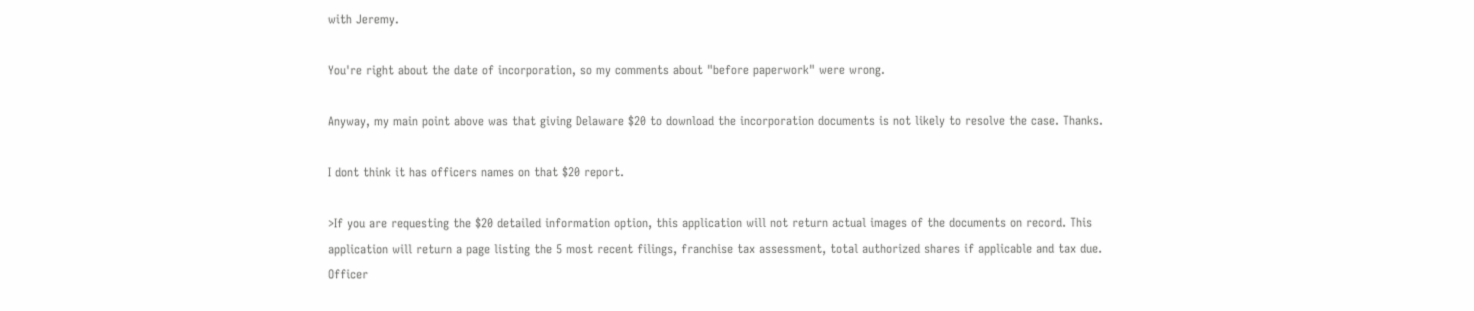with Jeremy.

You're right about the date of incorporation, so my comments about "before paperwork" were wrong.

Anyway, my main point above was that giving Delaware $20 to download the incorporation documents is not likely to resolve the case. Thanks.

I dont think it has officers names on that $20 report.

>If you are requesting the $20 detailed information option, this application will not return actual images of the documents on record. This application will return a page listing the 5 most recent filings, franchise tax assessment, total authorized shares if applicable and tax due. Officer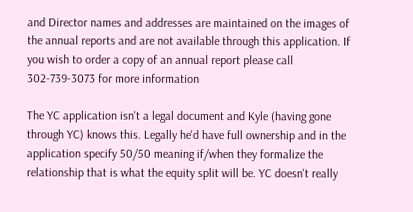and Director names and addresses are maintained on the images of the annual reports and are not available through this application. If you wish to order a copy of an annual report please call 302-739-3073 for more information

The YC application isn't a legal document and Kyle (having gone through YC) knows this. Legally he'd have full ownership and in the application specify 50/50 meaning if/when they formalize the relationship that is what the equity split will be. YC doesn't really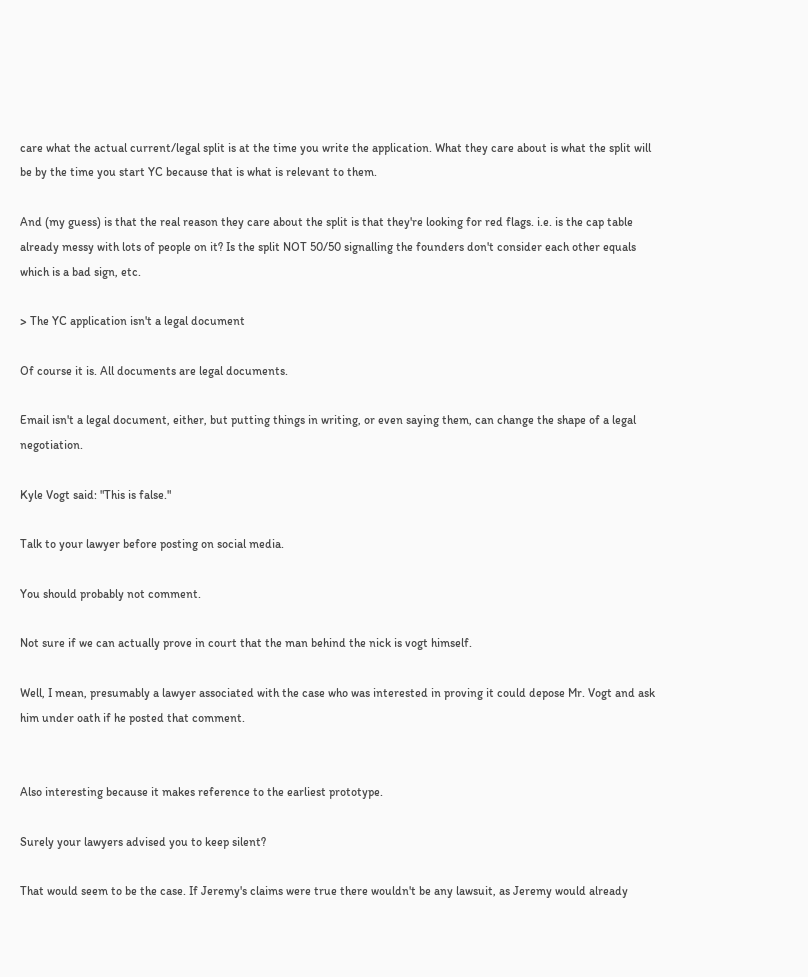care what the actual current/legal split is at the time you write the application. What they care about is what the split will be by the time you start YC because that is what is relevant to them.

And (my guess) is that the real reason they care about the split is that they're looking for red flags. i.e. is the cap table already messy with lots of people on it? Is the split NOT 50/50 signalling the founders don't consider each other equals which is a bad sign, etc.

> The YC application isn't a legal document

Of course it is. All documents are legal documents.

Email isn't a legal document, either, but putting things in writing, or even saying them, can change the shape of a legal negotiation.

Kyle Vogt said: "This is false."

Talk to your lawyer before posting on social media.

You should probably not comment.

Not sure if we can actually prove in court that the man behind the nick is vogt himself.

Well, I mean, presumably a lawyer associated with the case who was interested in proving it could depose Mr. Vogt and ask him under oath if he posted that comment.


Also interesting because it makes reference to the earliest prototype.

Surely your lawyers advised you to keep silent?

That would seem to be the case. If Jeremy's claims were true there wouldn't be any lawsuit, as Jeremy would already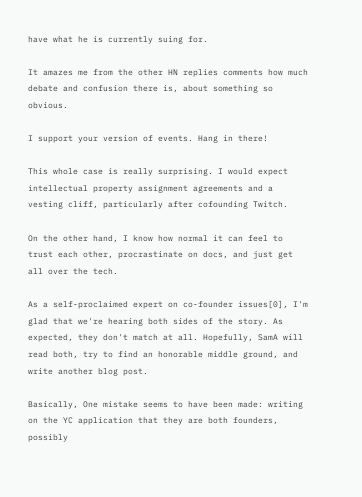have what he is currently suing for.

It amazes me from the other HN replies comments how much debate and confusion there is, about something so obvious.

I support your version of events. Hang in there!

This whole case is really surprising. I would expect intellectual property assignment agreements and a vesting cliff, particularly after cofounding Twitch.

On the other hand, I know how normal it can feel to trust each other, procrastinate on docs, and just get all over the tech.

As a self-proclaimed expert on co-founder issues[0], I'm glad that we're hearing both sides of the story. As expected, they don't match at all. Hopefully, SamA will read both, try to find an honorable middle ground, and write another blog post.

Basically, One mistake seems to have been made: writing on the YC application that they are both founders, possibly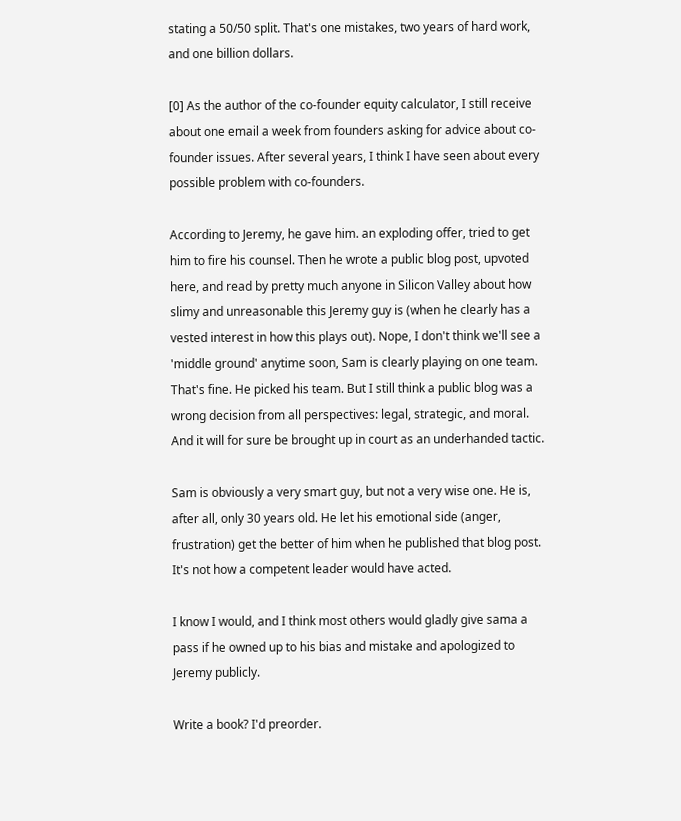stating a 50/50 split. That's one mistakes, two years of hard work, and one billion dollars.

[0] As the author of the co-founder equity calculator, I still receive about one email a week from founders asking for advice about co-founder issues. After several years, I think I have seen about every possible problem with co-founders.

According to Jeremy, he gave him. an exploding offer, tried to get him to fire his counsel. Then he wrote a public blog post, upvoted here, and read by pretty much anyone in Silicon Valley about how slimy and unreasonable this Jeremy guy is (when he clearly has a vested interest in how this plays out). Nope, I don't think we'll see a 'middle ground' anytime soon, Sam is clearly playing on one team. That's fine. He picked his team. But I still think a public blog was a wrong decision from all perspectives: legal, strategic, and moral. And it will for sure be brought up in court as an underhanded tactic.

Sam is obviously a very smart guy, but not a very wise one. He is, after all, only 30 years old. He let his emotional side (anger, frustration) get the better of him when he published that blog post. It's not how a competent leader would have acted.

I know I would, and I think most others would gladly give sama a pass if he owned up to his bias and mistake and apologized to Jeremy publicly.

Write a book? I'd preorder.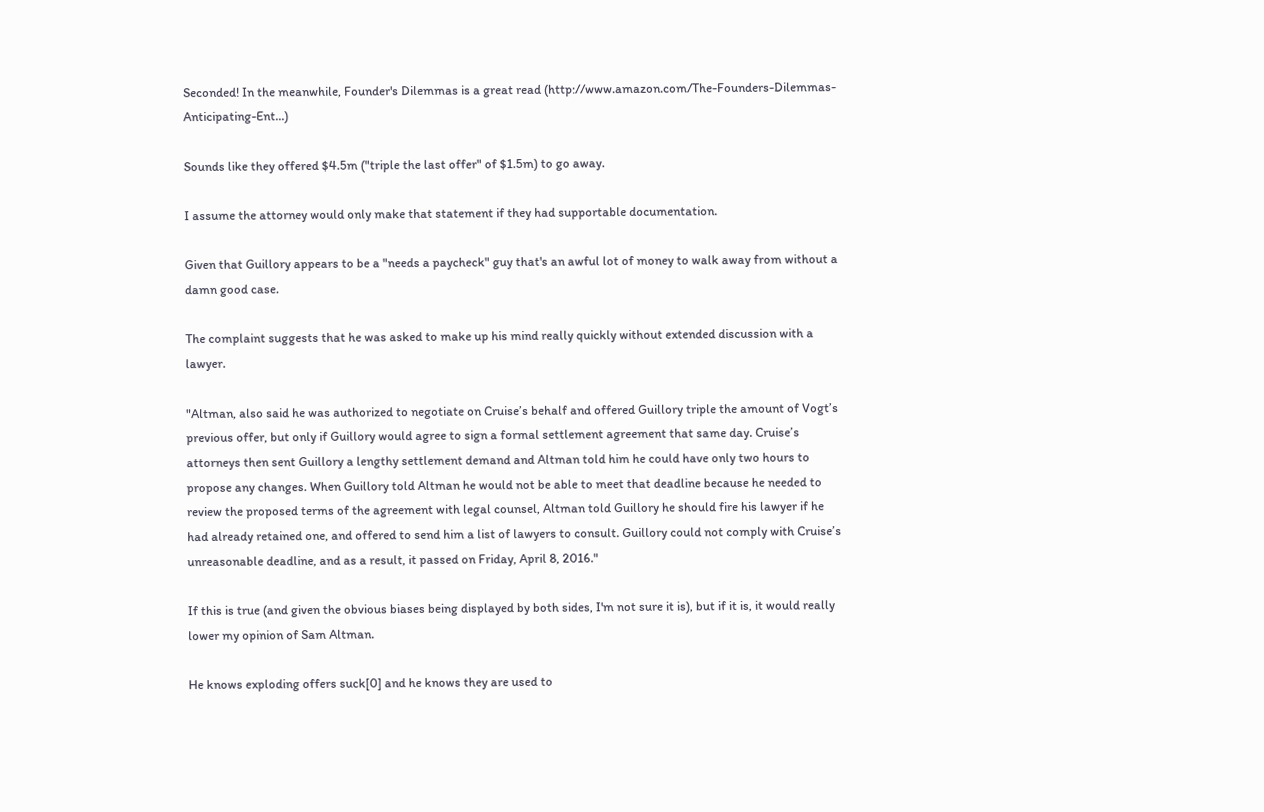Seconded! In the meanwhile, Founder's Dilemmas is a great read (http://www.amazon.com/The-Founders-Dilemmas-Anticipating-Ent...)

Sounds like they offered $4.5m ("triple the last offer" of $1.5m) to go away.

I assume the attorney would only make that statement if they had supportable documentation.

Given that Guillory appears to be a "needs a paycheck" guy that's an awful lot of money to walk away from without a damn good case.

The complaint suggests that he was asked to make up his mind really quickly without extended discussion with a lawyer.

"Altman, also said he was authorized to negotiate on Cruise’s behalf and offered Guillory triple the amount of Vogt’s previous offer, but only if Guillory would agree to sign a formal settlement agreement that same day. Cruise’s attorneys then sent Guillory a lengthy settlement demand and Altman told him he could have only two hours to propose any changes. When Guillory told Altman he would not be able to meet that deadline because he needed to review the proposed terms of the agreement with legal counsel, Altman told Guillory he should fire his lawyer if he had already retained one, and offered to send him a list of lawyers to consult. Guillory could not comply with Cruise’s unreasonable deadline, and as a result, it passed on Friday, April 8, 2016."

If this is true (and given the obvious biases being displayed by both sides, I'm not sure it is), but if it is, it would really lower my opinion of Sam Altman.

He knows exploding offers suck[0] and he knows they are used to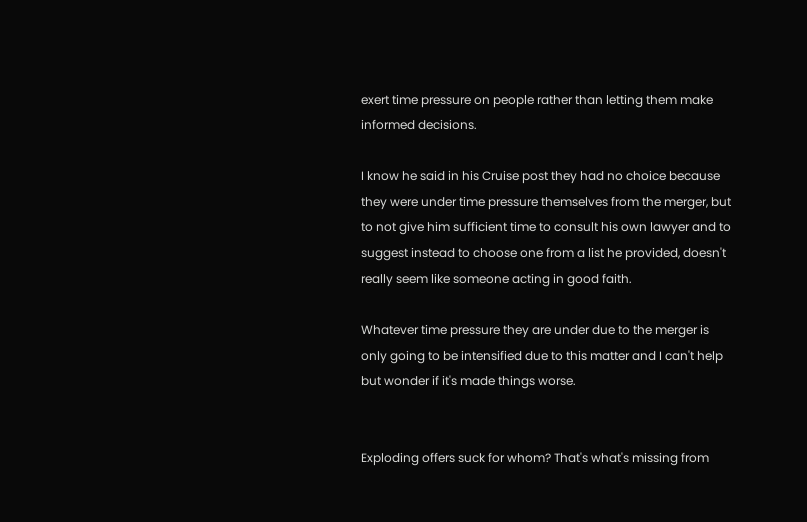exert time pressure on people rather than letting them make informed decisions.

I know he said in his Cruise post they had no choice because they were under time pressure themselves from the merger, but to not give him sufficient time to consult his own lawyer and to suggest instead to choose one from a list he provided, doesn't really seem like someone acting in good faith.

Whatever time pressure they are under due to the merger is only going to be intensified due to this matter and I can't help but wonder if it's made things worse.


Exploding offers suck for whom? That's what's missing from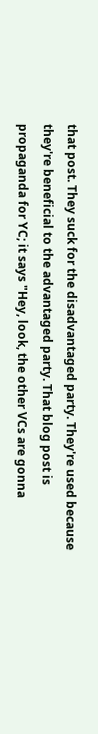that post. They suck for the disadvantaged party. They're used because they're beneficial to the advantaged party. That blog post is propaganda for YC; it says "Hey, look, the other VCs are gonna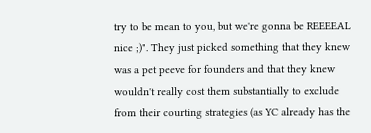try to be mean to you, but we're gonna be REEEEAL nice ;)". They just picked something that they knew was a pet peeve for founders and that they knew wouldn't really cost them substantially to exclude from their courting strategies (as YC already has the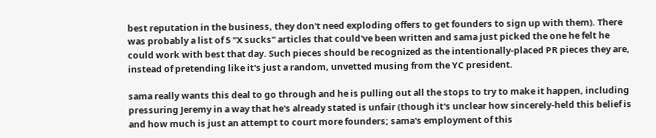best reputation in the business, they don't need exploding offers to get founders to sign up with them). There was probably a list of 5 "X sucks" articles that could've been written and sama just picked the one he felt he could work with best that day. Such pieces should be recognized as the intentionally-placed PR pieces they are, instead of pretending like it's just a random, unvetted musing from the YC president.

sama really wants this deal to go through and he is pulling out all the stops to try to make it happen, including pressuring Jeremy in a way that he's already stated is unfair (though it's unclear how sincerely-held this belief is and how much is just an attempt to court more founders; sama's employment of this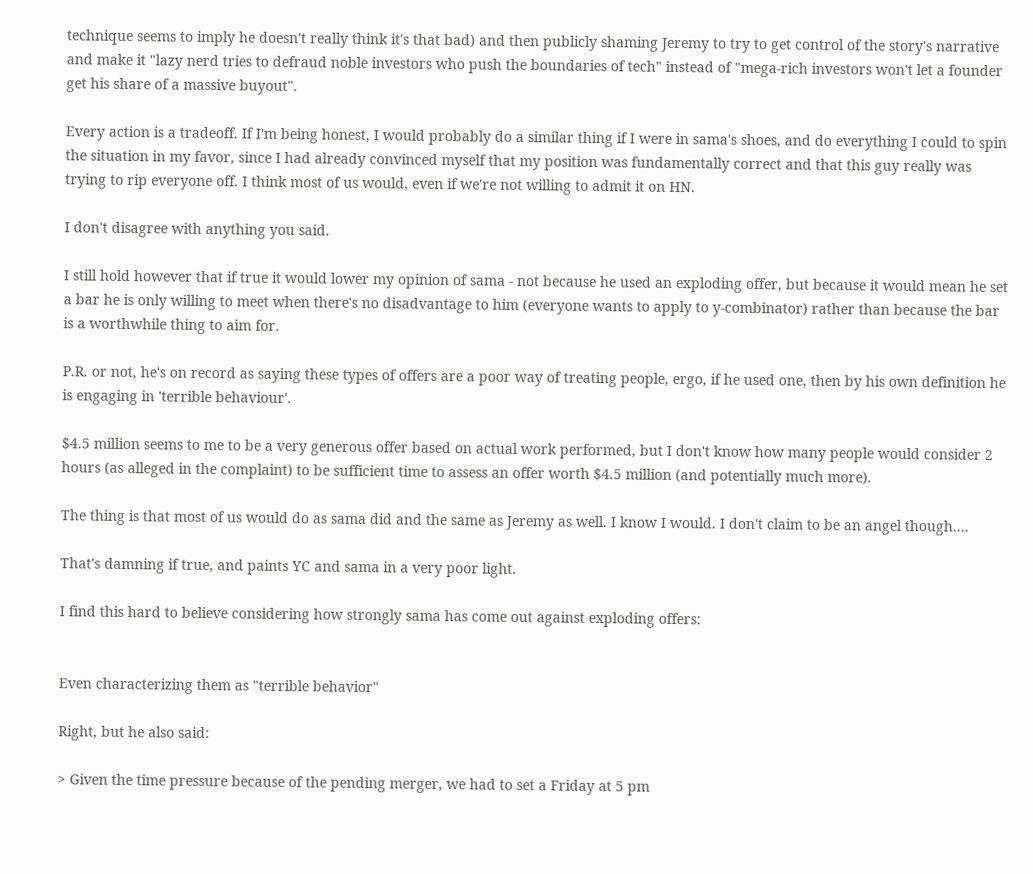technique seems to imply he doesn't really think it's that bad) and then publicly shaming Jeremy to try to get control of the story's narrative and make it "lazy nerd tries to defraud noble investors who push the boundaries of tech" instead of "mega-rich investors won't let a founder get his share of a massive buyout".

Every action is a tradeoff. If I'm being honest, I would probably do a similar thing if I were in sama's shoes, and do everything I could to spin the situation in my favor, since I had already convinced myself that my position was fundamentally correct and that this guy really was trying to rip everyone off. I think most of us would, even if we're not willing to admit it on HN.

I don't disagree with anything you said.

I still hold however that if true it would lower my opinion of sama - not because he used an exploding offer, but because it would mean he set a bar he is only willing to meet when there's no disadvantage to him (everyone wants to apply to y-combinator) rather than because the bar is a worthwhile thing to aim for.

P.R. or not, he's on record as saying these types of offers are a poor way of treating people, ergo, if he used one, then by his own definition he is engaging in 'terrible behaviour'.

$4.5 million seems to me to be a very generous offer based on actual work performed, but I don't know how many people would consider 2 hours (as alleged in the complaint) to be sufficient time to assess an offer worth $4.5 million (and potentially much more).

The thing is that most of us would do as sama did and the same as Jeremy as well. I know I would. I don't claim to be an angel though....

That's damning if true, and paints YC and sama in a very poor light.

I find this hard to believe considering how strongly sama has come out against exploding offers:


Even characterizing them as "terrible behavior"

Right, but he also said:

> Given the time pressure because of the pending merger, we had to set a Friday at 5 pm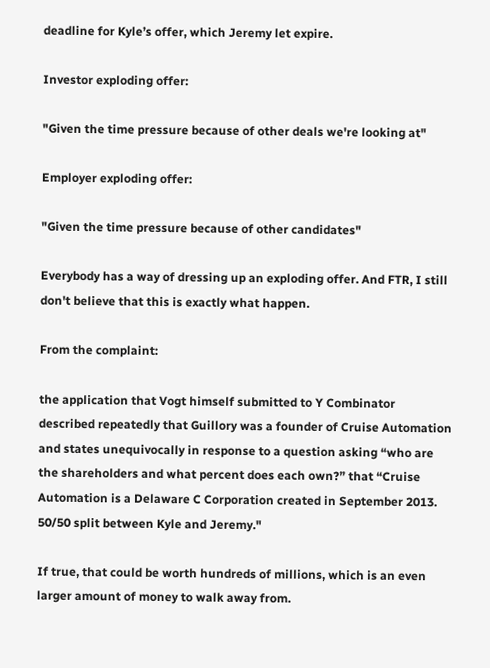deadline for Kyle’s offer, which Jeremy let expire.

Investor exploding offer:

"Given the time pressure because of other deals we're looking at"

Employer exploding offer:

"Given the time pressure because of other candidates"

Everybody has a way of dressing up an exploding offer. And FTR, I still don't believe that this is exactly what happen.

From the complaint:

the application that Vogt himself submitted to Y Combinator described repeatedly that Guillory was a founder of Cruise Automation and states unequivocally in response to a question asking “who are the shareholders and what percent does each own?” that “Cruise Automation is a Delaware C Corporation created in September 2013. 50/50 split between Kyle and Jeremy."

If true, that could be worth hundreds of millions, which is an even larger amount of money to walk away from.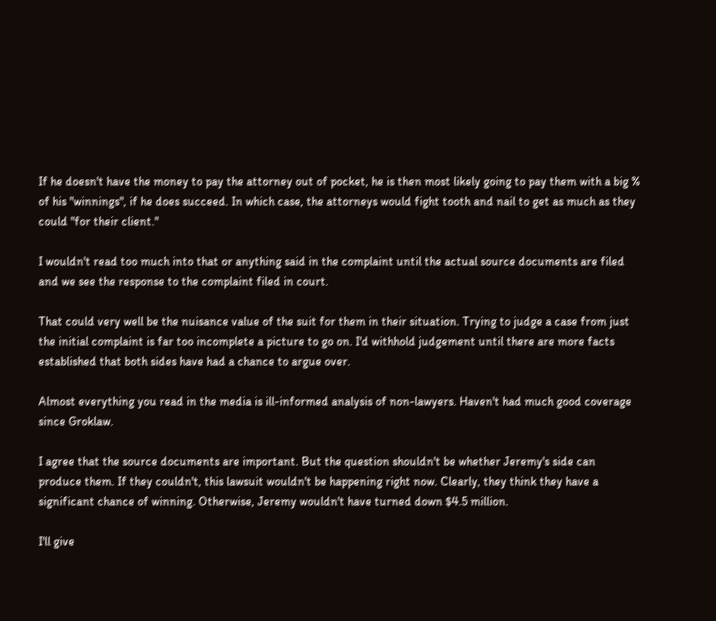If he doesn't have the money to pay the attorney out of pocket, he is then most likely going to pay them with a big % of his "winnings", if he does succeed. In which case, the attorneys would fight tooth and nail to get as much as they could "for their client."

I wouldn't read too much into that or anything said in the complaint until the actual source documents are filed and we see the response to the complaint filed in court.

That could very well be the nuisance value of the suit for them in their situation. Trying to judge a case from just the initial complaint is far too incomplete a picture to go on. I'd withhold judgement until there are more facts established that both sides have had a chance to argue over.

Almost everything you read in the media is ill-informed analysis of non-lawyers. Haven't had much good coverage since Groklaw.

I agree that the source documents are important. But the question shouldn't be whether Jeremy's side can produce them. If they couldn't, this lawsuit wouldn't be happening right now. Clearly, they think they have a significant chance of winning. Otherwise, Jeremy wouldn't have turned down $4.5 million.

I'll give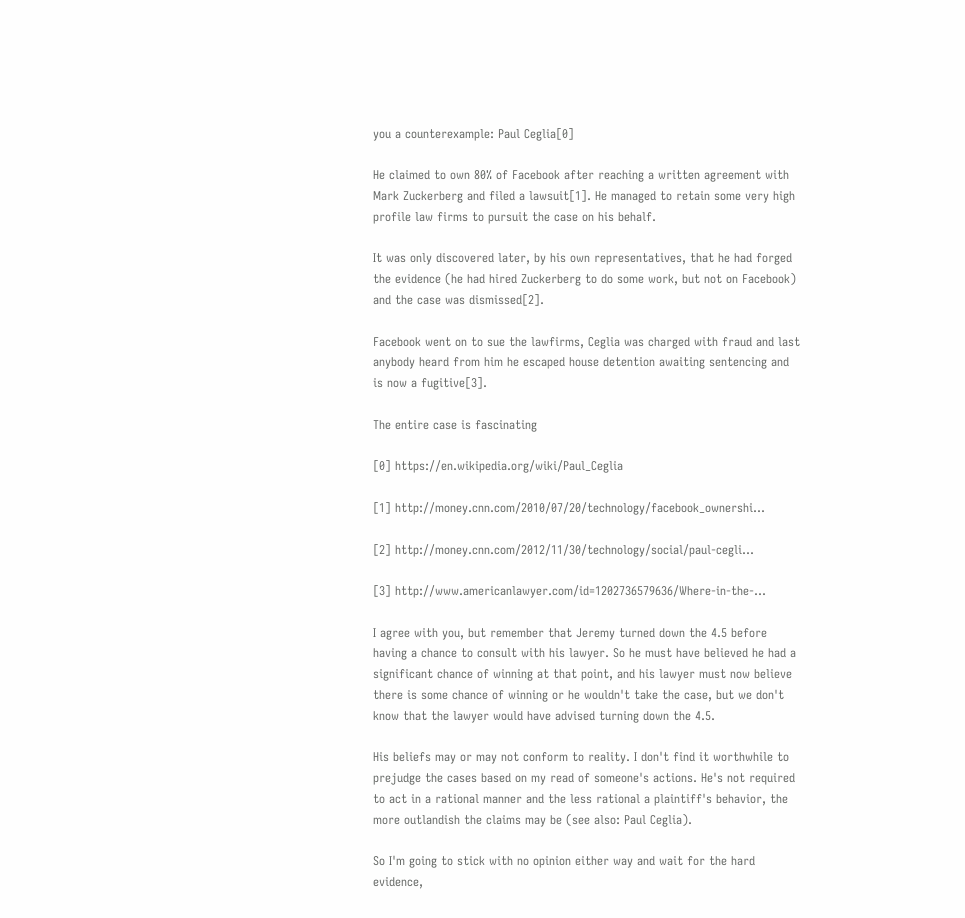you a counterexample: Paul Ceglia[0]

He claimed to own 80% of Facebook after reaching a written agreement with Mark Zuckerberg and filed a lawsuit[1]. He managed to retain some very high profile law firms to pursuit the case on his behalf.

It was only discovered later, by his own representatives, that he had forged the evidence (he had hired Zuckerberg to do some work, but not on Facebook) and the case was dismissed[2].

Facebook went on to sue the lawfirms, Ceglia was charged with fraud and last anybody heard from him he escaped house detention awaiting sentencing and is now a fugitive[3].

The entire case is fascinating

[0] https://en.wikipedia.org/wiki/Paul_Ceglia

[1] http://money.cnn.com/2010/07/20/technology/facebook_ownershi...

[2] http://money.cnn.com/2012/11/30/technology/social/paul-cegli...

[3] http://www.americanlawyer.com/id=1202736579636/Where-in-the-...

I agree with you, but remember that Jeremy turned down the 4.5 before having a chance to consult with his lawyer. So he must have believed he had a significant chance of winning at that point, and his lawyer must now believe there is some chance of winning or he wouldn't take the case, but we don't know that the lawyer would have advised turning down the 4.5.

His beliefs may or may not conform to reality. I don't find it worthwhile to prejudge the cases based on my read of someone's actions. He's not required to act in a rational manner and the less rational a plaintiff's behavior, the more outlandish the claims may be (see also: Paul Ceglia).

So I'm going to stick with no opinion either way and wait for the hard evidence,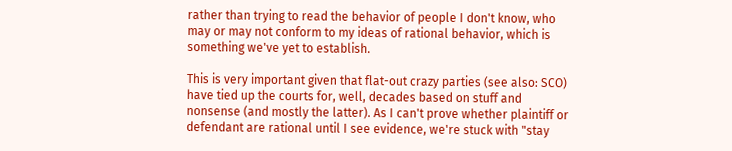rather than trying to read the behavior of people I don't know, who may or may not conform to my ideas of rational behavior, which is something we've yet to establish.

This is very important given that flat-out crazy parties (see also: SCO) have tied up the courts for, well, decades based on stuff and nonsense (and mostly the latter). As I can't prove whether plaintiff or defendant are rational until I see evidence, we're stuck with "stay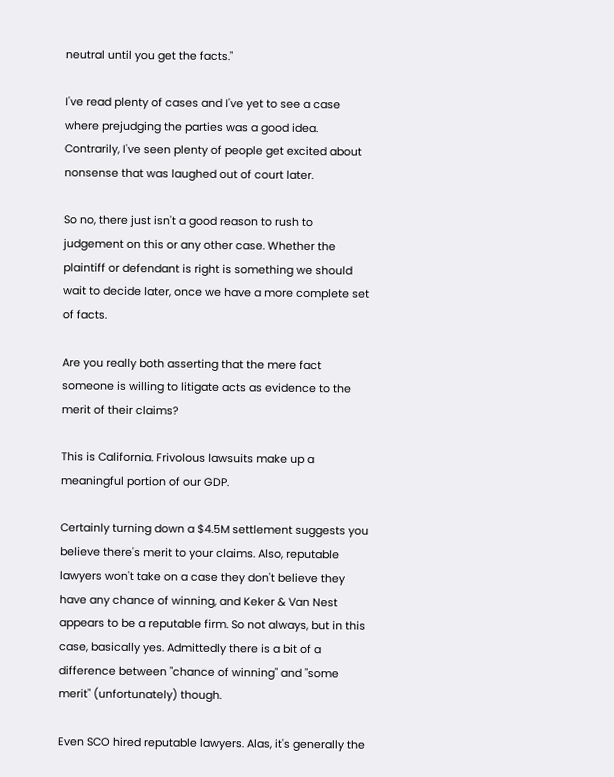neutral until you get the facts."

I've read plenty of cases and I've yet to see a case where prejudging the parties was a good idea. Contrarily, I've seen plenty of people get excited about nonsense that was laughed out of court later.

So no, there just isn't a good reason to rush to judgement on this or any other case. Whether the plaintiff or defendant is right is something we should wait to decide later, once we have a more complete set of facts.

Are you really both asserting that the mere fact someone is willing to litigate acts as evidence to the merit of their claims?

This is California. Frivolous lawsuits make up a meaningful portion of our GDP.

Certainly turning down a $4.5M settlement suggests you believe there's merit to your claims. Also, reputable lawyers won't take on a case they don't believe they have any chance of winning, and Keker & Van Nest appears to be a reputable firm. So not always, but in this case, basically yes. Admittedly there is a bit of a difference between "chance of winning" and "some merit" (unfortunately) though.

Even SCO hired reputable lawyers. Alas, it's generally the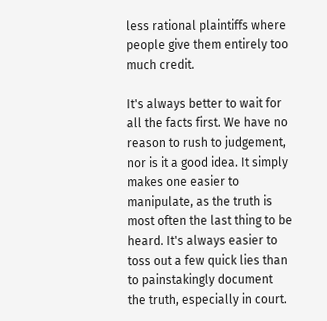less rational plaintiffs where people give them entirely too much credit.

It's always better to wait for all the facts first. We have no reason to rush to judgement, nor is it a good idea. It simply makes one easier to manipulate, as the truth is most often the last thing to be heard. It's always easier to toss out a few quick lies than to painstakingly document the truth, especially in court.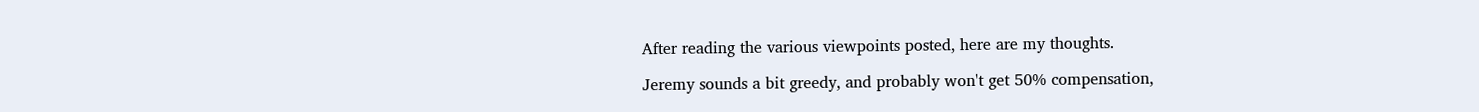After reading the various viewpoints posted, here are my thoughts.

Jeremy sounds a bit greedy, and probably won't get 50% compensation,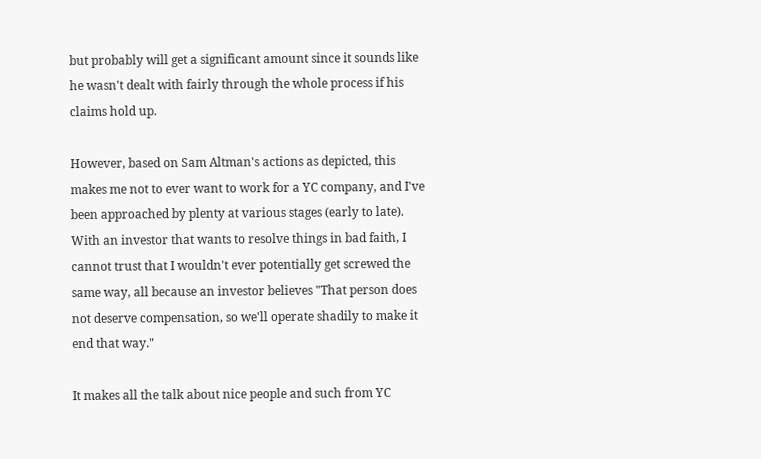but probably will get a significant amount since it sounds like he wasn't dealt with fairly through the whole process if his claims hold up.

However, based on Sam Altman's actions as depicted, this makes me not to ever want to work for a YC company, and I've been approached by plenty at various stages (early to late). With an investor that wants to resolve things in bad faith, I cannot trust that I wouldn't ever potentially get screwed the same way, all because an investor believes "That person does not deserve compensation, so we'll operate shadily to make it end that way."

It makes all the talk about nice people and such from YC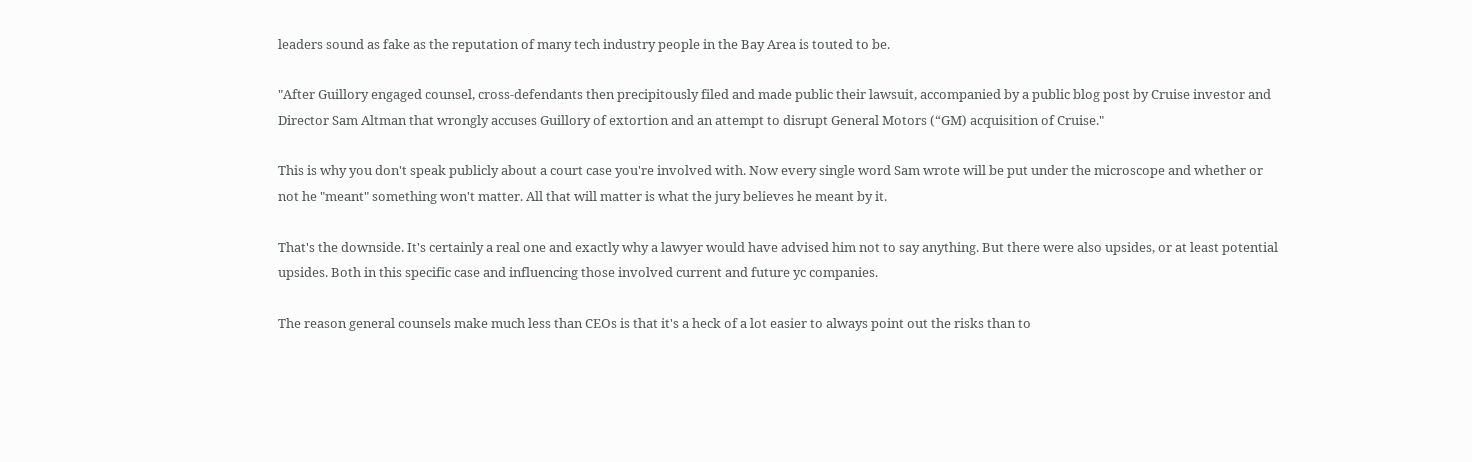leaders sound as fake as the reputation of many tech industry people in the Bay Area is touted to be.

"After Guillory engaged counsel, cross-defendants then precipitously filed and made public their lawsuit, accompanied by a public blog post by Cruise investor and Director Sam Altman that wrongly accuses Guillory of extortion and an attempt to disrupt General Motors (“GM) acquisition of Cruise."

This is why you don't speak publicly about a court case you're involved with. Now every single word Sam wrote will be put under the microscope and whether or not he "meant" something won't matter. All that will matter is what the jury believes he meant by it.

That's the downside. It's certainly a real one and exactly why a lawyer would have advised him not to say anything. But there were also upsides, or at least potential upsides. Both in this specific case and influencing those involved current and future yc companies.

The reason general counsels make much less than CEOs is that it's a heck of a lot easier to always point out the risks than to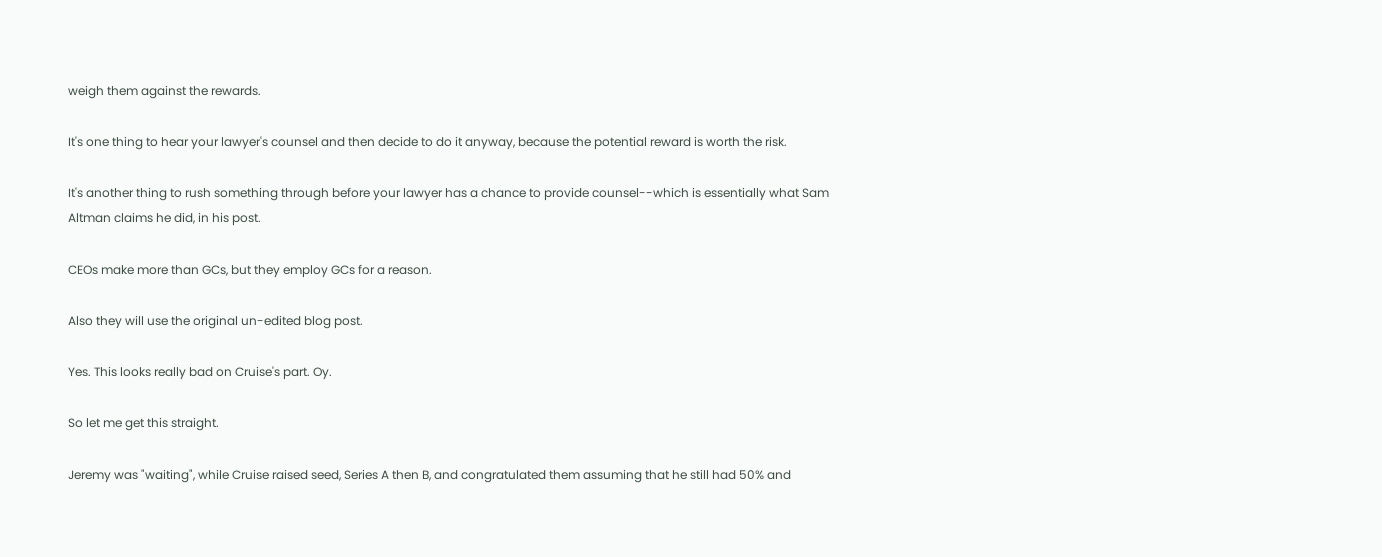weigh them against the rewards.

It's one thing to hear your lawyer's counsel and then decide to do it anyway, because the potential reward is worth the risk.

It's another thing to rush something through before your lawyer has a chance to provide counsel--which is essentially what Sam Altman claims he did, in his post.

CEOs make more than GCs, but they employ GCs for a reason.

Also they will use the original un-edited blog post.

Yes. This looks really bad on Cruise's part. Oy.

So let me get this straight.

Jeremy was "waiting", while Cruise raised seed, Series A then B, and congratulated them assuming that he still had 50% and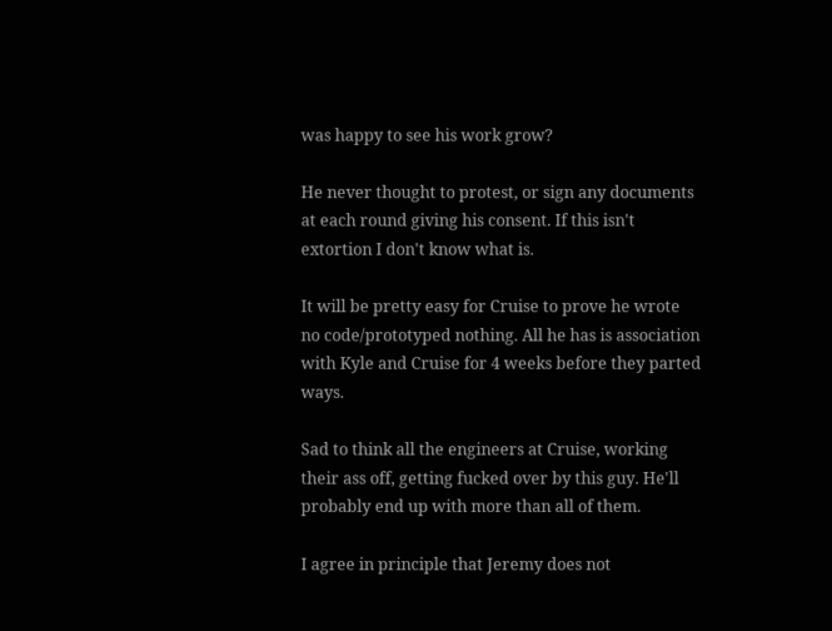was happy to see his work grow?

He never thought to protest, or sign any documents at each round giving his consent. If this isn't extortion I don't know what is.

It will be pretty easy for Cruise to prove he wrote no code/prototyped nothing. All he has is association with Kyle and Cruise for 4 weeks before they parted ways.

Sad to think all the engineers at Cruise, working their ass off, getting fucked over by this guy. He'll probably end up with more than all of them.

I agree in principle that Jeremy does not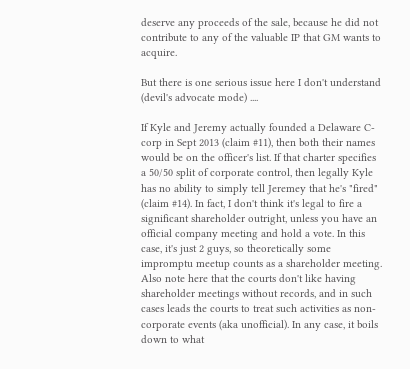deserve any proceeds of the sale, because he did not contribute to any of the valuable IP that GM wants to acquire.

But there is one serious issue here I don't understand (devil's advocate mode) ....

If Kyle and Jeremy actually founded a Delaware C-corp in Sept 2013 (claim #11), then both their names would be on the officer's list. If that charter specifies a 50/50 split of corporate control, then legally Kyle has no ability to simply tell Jeremey that he's "fired" (claim #14). In fact, I don't think it's legal to fire a significant shareholder outright, unless you have an official company meeting and hold a vote. In this case, it's just 2 guys, so theoretically some impromptu meetup counts as a shareholder meeting. Also note here that the courts don't like having shareholder meetings without records, and in such cases leads the courts to treat such activities as non-corporate events (aka unofficial). In any case, it boils down to what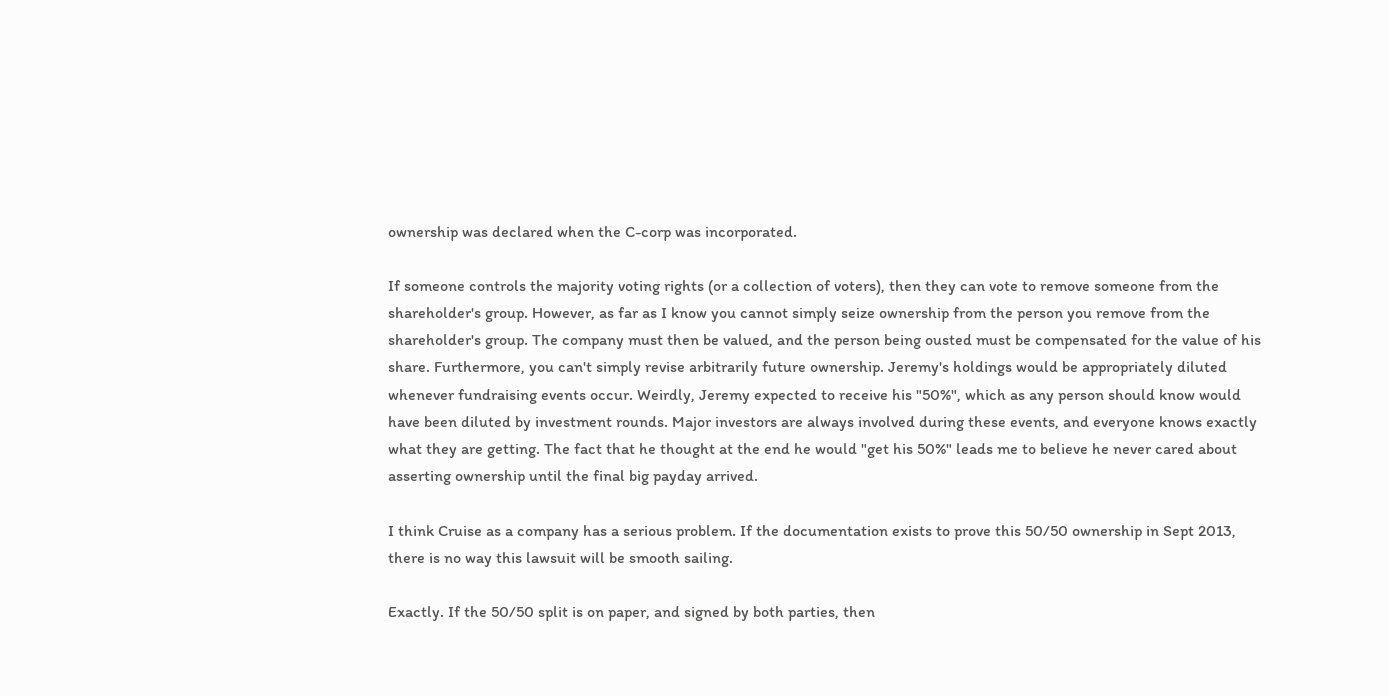ownership was declared when the C-corp was incorporated.

If someone controls the majority voting rights (or a collection of voters), then they can vote to remove someone from the shareholder's group. However, as far as I know you cannot simply seize ownership from the person you remove from the shareholder's group. The company must then be valued, and the person being ousted must be compensated for the value of his share. Furthermore, you can't simply revise arbitrarily future ownership. Jeremy's holdings would be appropriately diluted whenever fundraising events occur. Weirdly, Jeremy expected to receive his "50%", which as any person should know would have been diluted by investment rounds. Major investors are always involved during these events, and everyone knows exactly what they are getting. The fact that he thought at the end he would "get his 50%" leads me to believe he never cared about asserting ownership until the final big payday arrived.

I think Cruise as a company has a serious problem. If the documentation exists to prove this 50/50 ownership in Sept 2013, there is no way this lawsuit will be smooth sailing.

Exactly. If the 50/50 split is on paper, and signed by both parties, then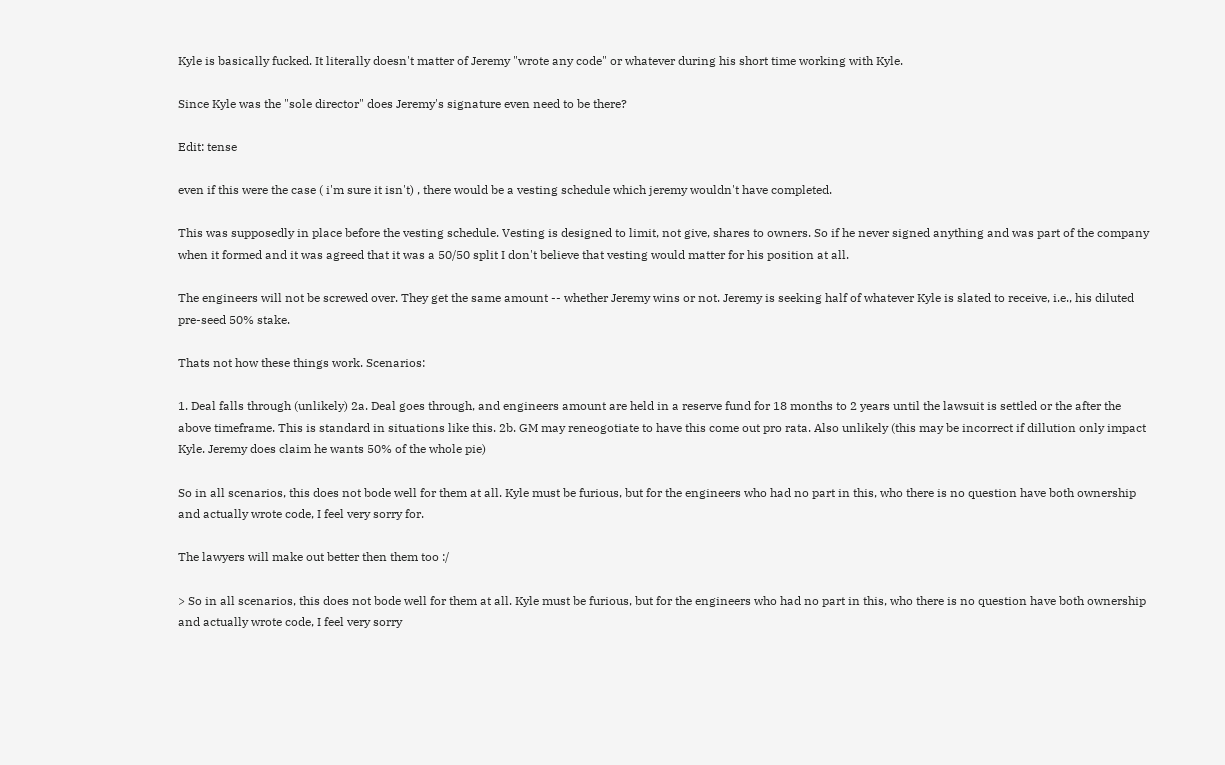Kyle is basically fucked. It literally doesn't matter of Jeremy "wrote any code" or whatever during his short time working with Kyle.

Since Kyle was the "sole director" does Jeremy's signature even need to be there?

Edit: tense

even if this were the case ( i'm sure it isn't) , there would be a vesting schedule which jeremy wouldn't have completed.

This was supposedly in place before the vesting schedule. Vesting is designed to limit, not give, shares to owners. So if he never signed anything and was part of the company when it formed and it was agreed that it was a 50/50 split I don't believe that vesting would matter for his position at all.

The engineers will not be screwed over. They get the same amount -- whether Jeremy wins or not. Jeremy is seeking half of whatever Kyle is slated to receive, i.e., his diluted pre-seed 50% stake.

Thats not how these things work. Scenarios:

1. Deal falls through (unlikely) 2a. Deal goes through, and engineers amount are held in a reserve fund for 18 months to 2 years until the lawsuit is settled or the after the above timeframe. This is standard in situations like this. 2b. GM may reneogotiate to have this come out pro rata. Also unlikely (this may be incorrect if dillution only impact Kyle. Jeremy does claim he wants 50% of the whole pie)

So in all scenarios, this does not bode well for them at all. Kyle must be furious, but for the engineers who had no part in this, who there is no question have both ownership and actually wrote code, I feel very sorry for.

The lawyers will make out better then them too :/

> So in all scenarios, this does not bode well for them at all. Kyle must be furious, but for the engineers who had no part in this, who there is no question have both ownership and actually wrote code, I feel very sorry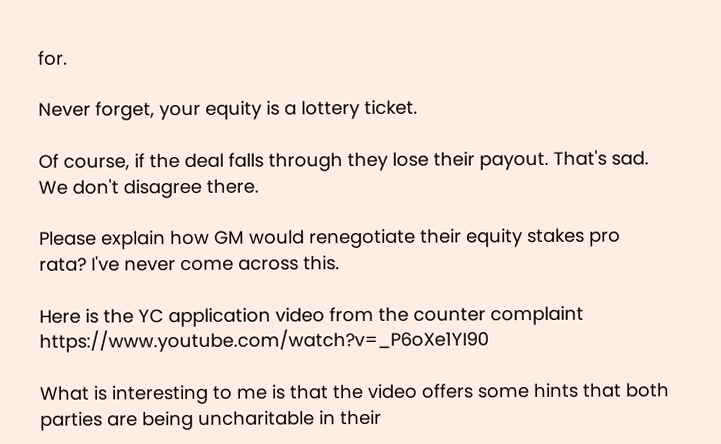for.

Never forget, your equity is a lottery ticket.

Of course, if the deal falls through they lose their payout. That's sad. We don't disagree there.

Please explain how GM would renegotiate their equity stakes pro rata? I've never come across this.

Here is the YC application video from the counter complaint https://www.youtube.com/watch?v=_P6oXe1YI90

What is interesting to me is that the video offers some hints that both parties are being uncharitable in their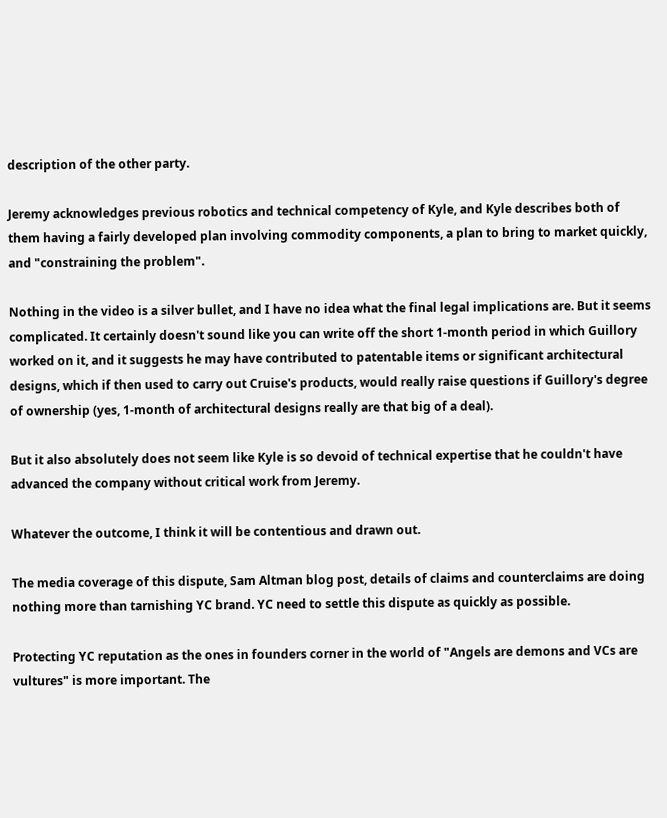description of the other party.

Jeremy acknowledges previous robotics and technical competency of Kyle, and Kyle describes both of them having a fairly developed plan involving commodity components, a plan to bring to market quickly, and "constraining the problem".

Nothing in the video is a silver bullet, and I have no idea what the final legal implications are. But it seems complicated. It certainly doesn't sound like you can write off the short 1-month period in which Guillory worked on it, and it suggests he may have contributed to patentable items or significant architectural designs, which if then used to carry out Cruise's products, would really raise questions if Guillory's degree of ownership (yes, 1-month of architectural designs really are that big of a deal).

But it also absolutely does not seem like Kyle is so devoid of technical expertise that he couldn't have advanced the company without critical work from Jeremy.

Whatever the outcome, I think it will be contentious and drawn out.

The media coverage of this dispute, Sam Altman blog post, details of claims and counterclaims are doing nothing more than tarnishing YC brand. YC need to settle this dispute as quickly as possible.

Protecting YC reputation as the ones in founders corner in the world of "Angels are demons and VCs are vultures" is more important. The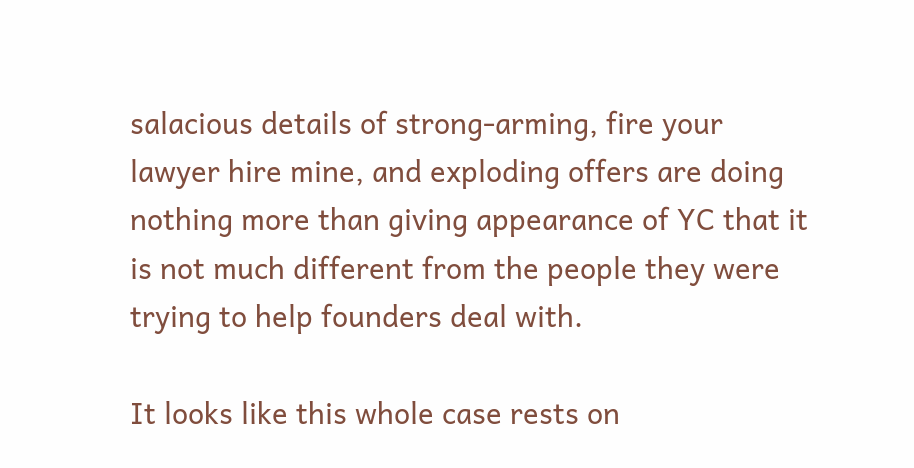salacious details of strong-arming, fire your lawyer hire mine, and exploding offers are doing nothing more than giving appearance of YC that it is not much different from the people they were trying to help founders deal with.

It looks like this whole case rests on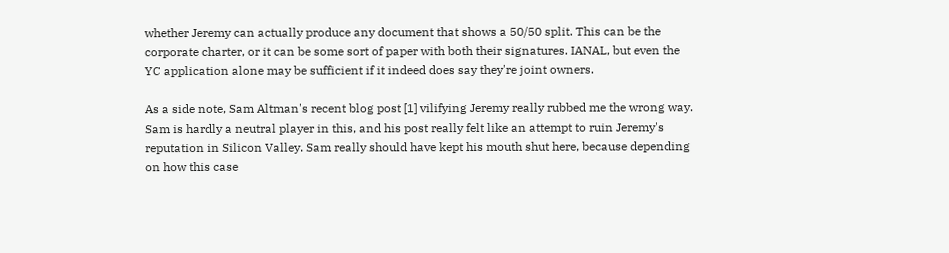whether Jeremy can actually produce any document that shows a 50/50 split. This can be the corporate charter, or it can be some sort of paper with both their signatures. IANAL, but even the YC application alone may be sufficient if it indeed does say they're joint owners.

As a side note, Sam Altman's recent blog post [1] vilifying Jeremy really rubbed me the wrong way. Sam is hardly a neutral player in this, and his post really felt like an attempt to ruin Jeremy's reputation in Silicon Valley. Sam really should have kept his mouth shut here, because depending on how this case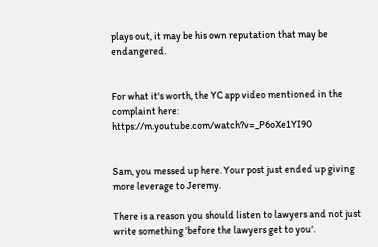plays out, it may be his own reputation that may be endangered.


For what it's worth, the YC app video mentioned in the complaint here: https://m.youtube.com/watch?v=_P6oXe1YI90


Sam, you messed up here. Your post just ended up giving more leverage to Jeremy.

There is a reason you should listen to lawyers and not just write something 'before the lawyers get to you'.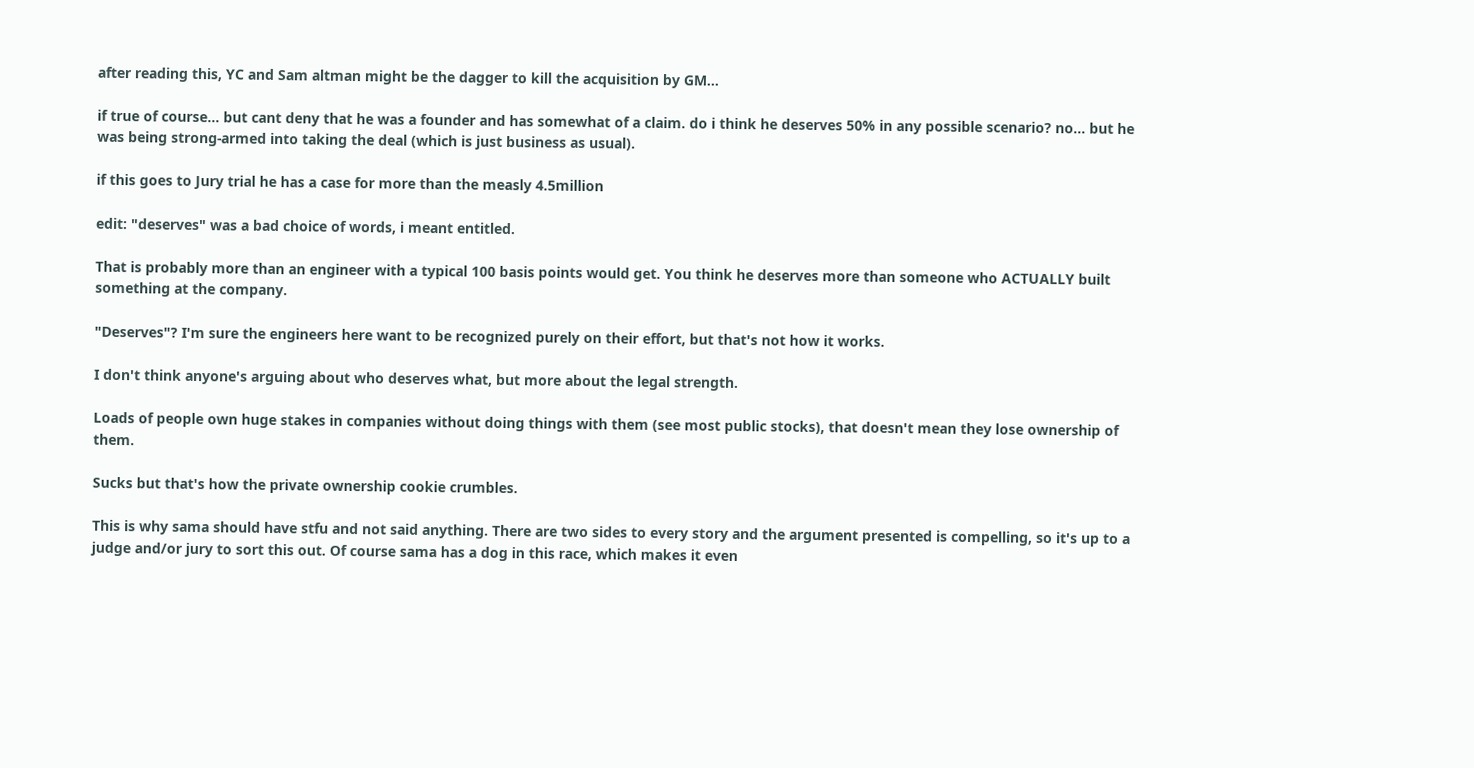after reading this, YC and Sam altman might be the dagger to kill the acquisition by GM...

if true of course... but cant deny that he was a founder and has somewhat of a claim. do i think he deserves 50% in any possible scenario? no... but he was being strong-armed into taking the deal (which is just business as usual).

if this goes to Jury trial he has a case for more than the measly 4.5million

edit: "deserves" was a bad choice of words, i meant entitled.

That is probably more than an engineer with a typical 100 basis points would get. You think he deserves more than someone who ACTUALLY built something at the company.

"Deserves"? I'm sure the engineers here want to be recognized purely on their effort, but that's not how it works.

I don't think anyone's arguing about who deserves what, but more about the legal strength.

Loads of people own huge stakes in companies without doing things with them (see most public stocks), that doesn't mean they lose ownership of them.

Sucks but that's how the private ownership cookie crumbles.

This is why sama should have stfu and not said anything. There are two sides to every story and the argument presented is compelling, so it's up to a judge and/or jury to sort this out. Of course sama has a dog in this race, which makes it even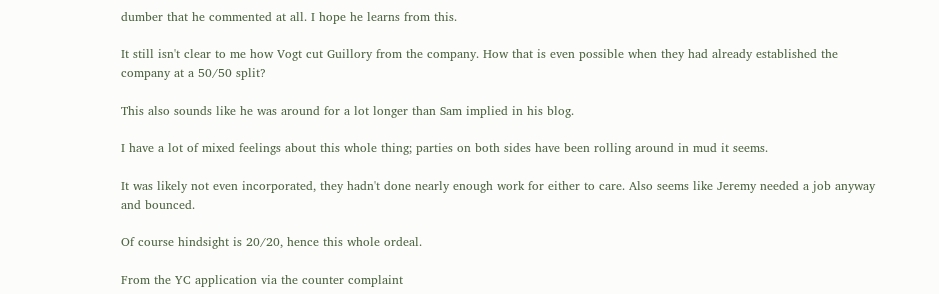dumber that he commented at all. I hope he learns from this.

It still isn't clear to me how Vogt cut Guillory from the company. How that is even possible when they had already established the company at a 50/50 split?

This also sounds like he was around for a lot longer than Sam implied in his blog.

I have a lot of mixed feelings about this whole thing; parties on both sides have been rolling around in mud it seems.

It was likely not even incorporated, they hadn't done nearly enough work for either to care. Also seems like Jeremy needed a job anyway and bounced.

Of course hindsight is 20/20, hence this whole ordeal.

From the YC application via the counter complaint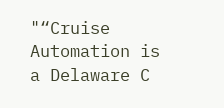"“Cruise Automation is a Delaware C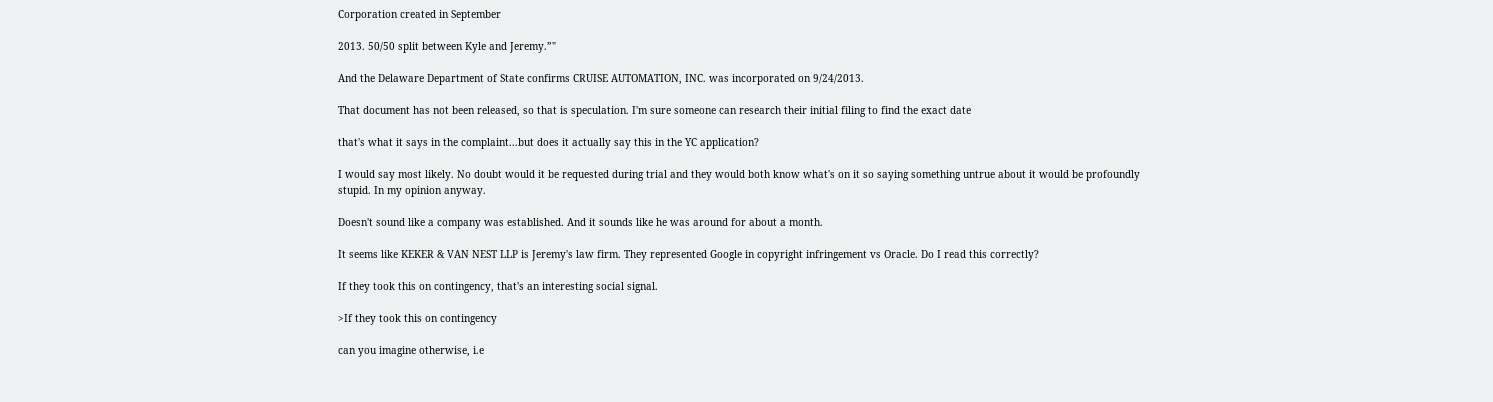Corporation created in September

2013. 50/50 split between Kyle and Jeremy.”"

And the Delaware Department of State confirms CRUISE AUTOMATION, INC. was incorporated on 9/24/2013.

That document has not been released, so that is speculation. I'm sure someone can research their initial filing to find the exact date

that's what it says in the complaint...but does it actually say this in the YC application?

I would say most likely. No doubt would it be requested during trial and they would both know what's on it so saying something untrue about it would be profoundly stupid. In my opinion anyway.

Doesn't sound like a company was established. And it sounds like he was around for about a month.

It seems like KEKER & VAN NEST LLP is Jeremy's law firm. They represented Google in copyright infringement vs Oracle. Do I read this correctly?

If they took this on contingency, that's an interesting social signal.

>If they took this on contingency

can you imagine otherwise, i.e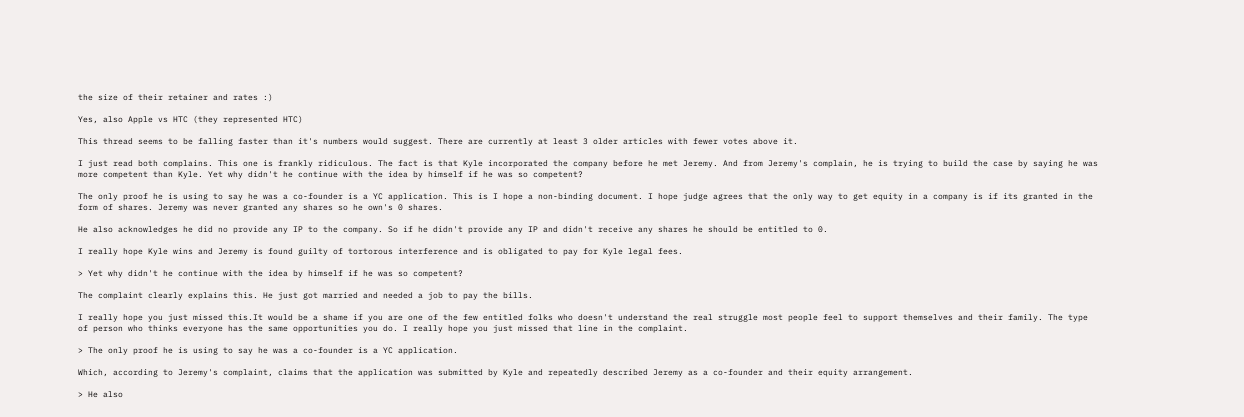the size of their retainer and rates :)

Yes, also Apple vs HTC (they represented HTC)

This thread seems to be falling faster than it's numbers would suggest. There are currently at least 3 older articles with fewer votes above it.

I just read both complains. This one is frankly ridiculous. The fact is that Kyle incorporated the company before he met Jeremy. And from Jeremy's complain, he is trying to build the case by saying he was more competent than Kyle. Yet why didn't he continue with the idea by himself if he was so competent?

The only proof he is using to say he was a co-founder is a YC application. This is I hope a non-binding document. I hope judge agrees that the only way to get equity in a company is if its granted in the form of shares. Jeremy was never granted any shares so he own's 0 shares.

He also acknowledges he did no provide any IP to the company. So if he didn't provide any IP and didn't receive any shares he should be entitled to 0.

I really hope Kyle wins and Jeremy is found guilty of tortorous interference and is obligated to pay for Kyle legal fees.

> Yet why didn't he continue with the idea by himself if he was so competent?

The complaint clearly explains this. He just got married and needed a job to pay the bills.

I really hope you just missed this.It would be a shame if you are one of the few entitled folks who doesn't understand the real struggle most people feel to support themselves and their family. The type of person who thinks everyone has the same opportunities you do. I really hope you just missed that line in the complaint.

> The only proof he is using to say he was a co-founder is a YC application.

Which, according to Jeremy's complaint, claims that the application was submitted by Kyle and repeatedly described Jeremy as a co-founder and their equity arrangement.

> He also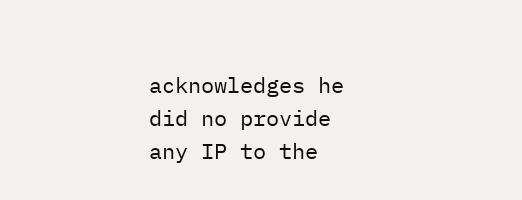acknowledges he did no provide any IP to the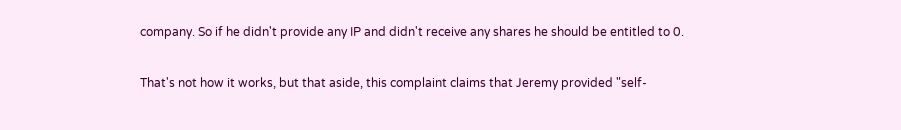company. So if he didn't provide any IP and didn't receive any shares he should be entitled to 0.

That's not how it works, but that aside, this complaint claims that Jeremy provided "self-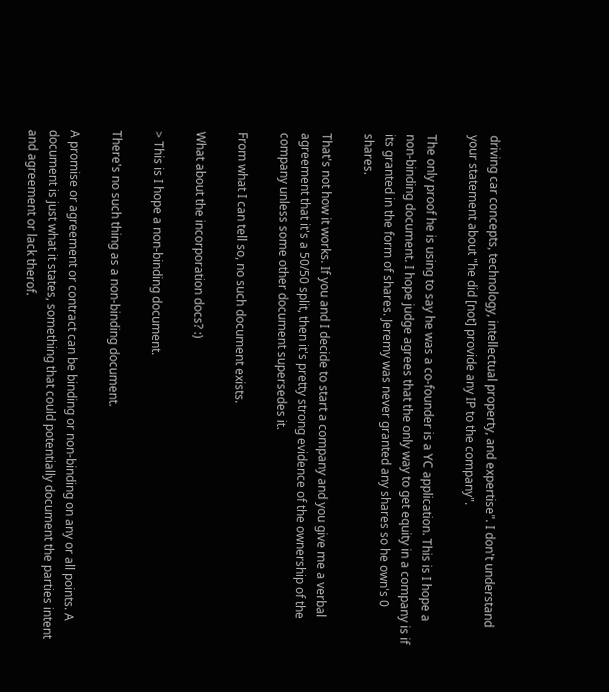driving car concepts, technology, intellectual property, and expertise". I don't understand your statement about "he did [not] provide any IP to the company".

The only proof he is using to say he was a co-founder is a YC application. This is I hope a non-binding document. I hope judge agrees that the only way to get equity in a company is if its granted in the form of shares. Jeremy was never granted any shares so he own's 0 shares.

That's not how it works. If you and I decide to start a company and you give me a verbal agreement that it's a 50/50 split, then it's pretty strong evidence of the ownership of the company unless some other document supersedes it.

From what I can tell so, no such document exists.

What about the incorporation docs? :)

> This is I hope a non-binding document.

There's no such thing as a non-binding document.

A promise or agreement or contract can be binding or non-binding on any or all points. A document is just what it states, something that could potentially document the parties intent and agreement or lack therof.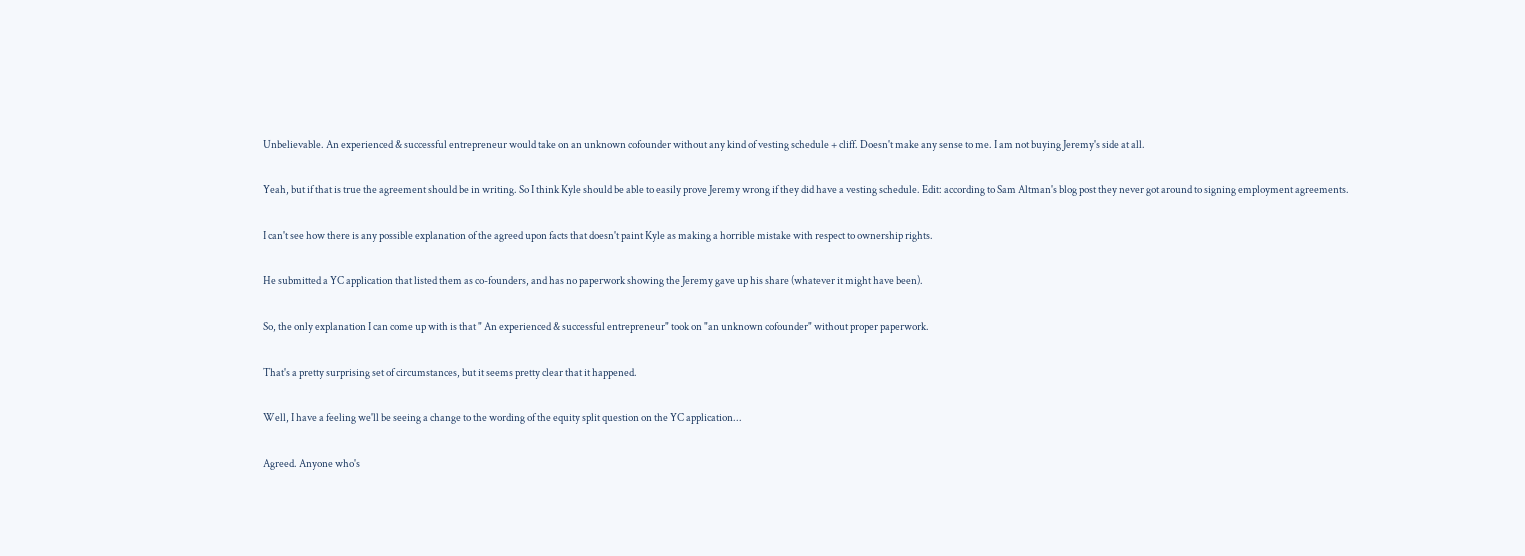Unbelievable. An experienced & successful entrepreneur would take on an unknown cofounder without any kind of vesting schedule + cliff. Doesn't make any sense to me. I am not buying Jeremy's side at all.

Yeah, but if that is true the agreement should be in writing. So I think Kyle should be able to easily prove Jeremy wrong if they did have a vesting schedule. Edit: according to Sam Altman's blog post they never got around to signing employment agreements.

I can't see how there is any possible explanation of the agreed upon facts that doesn't paint Kyle as making a horrible mistake with respect to ownership rights.

He submitted a YC application that listed them as co-founders, and has no paperwork showing the Jeremy gave up his share (whatever it might have been).

So, the only explanation I can come up with is that " An experienced & successful entrepreneur" took on "an unknown cofounder" without proper paperwork.

That's a pretty surprising set of circumstances, but it seems pretty clear that it happened.

Well, I have a feeling we'll be seeing a change to the wording of the equity split question on the YC application...

Agreed. Anyone who's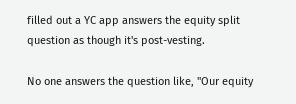filled out a YC app answers the equity split question as though it's post-vesting.

No one answers the question like, "Our equity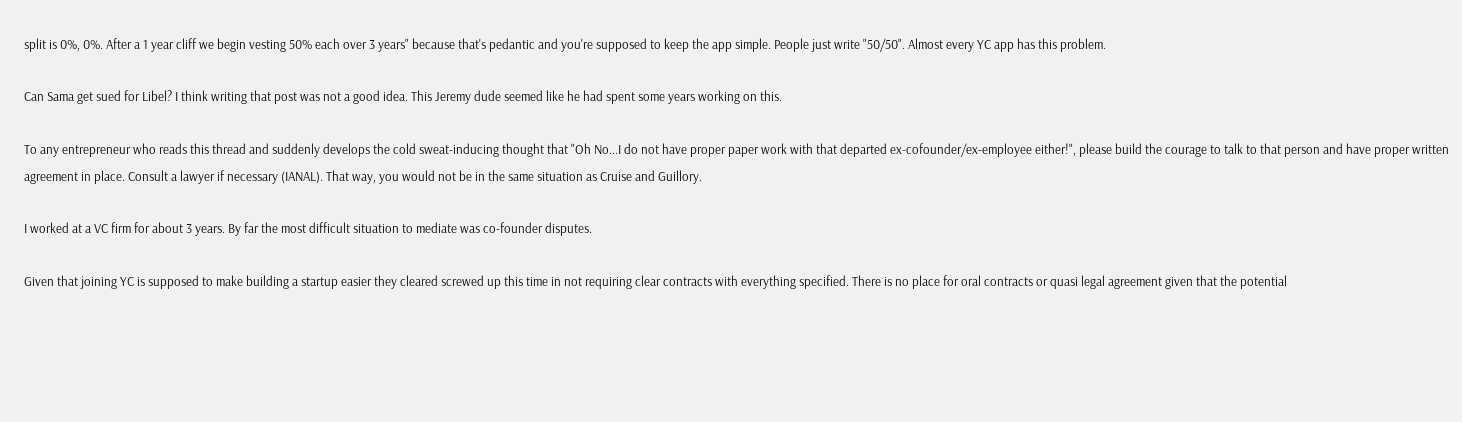split is 0%, 0%. After a 1 year cliff we begin vesting 50% each over 3 years" because that's pedantic and you're supposed to keep the app simple. People just write "50/50". Almost every YC app has this problem.

Can Sama get sued for Libel? I think writing that post was not a good idea. This Jeremy dude seemed like he had spent some years working on this.

To any entrepreneur who reads this thread and suddenly develops the cold sweat-inducing thought that "Oh No...I do not have proper paper work with that departed ex-cofounder/ex-employee either!", please build the courage to talk to that person and have proper written agreement in place. Consult a lawyer if necessary (IANAL). That way, you would not be in the same situation as Cruise and Guillory.

I worked at a VC firm for about 3 years. By far the most difficult situation to mediate was co-founder disputes.

Given that joining YC is supposed to make building a startup easier they cleared screwed up this time in not requiring clear contracts with everything specified. There is no place for oral contracts or quasi legal agreement given that the potential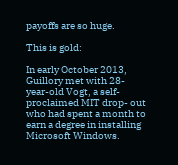payoffs are so huge.

This is gold:

In early October 2013, Guillory met with 28-year-old Vogt, a self-proclaimed MIT drop- out who had spent a month to earn a degree in installing Microsoft Windows.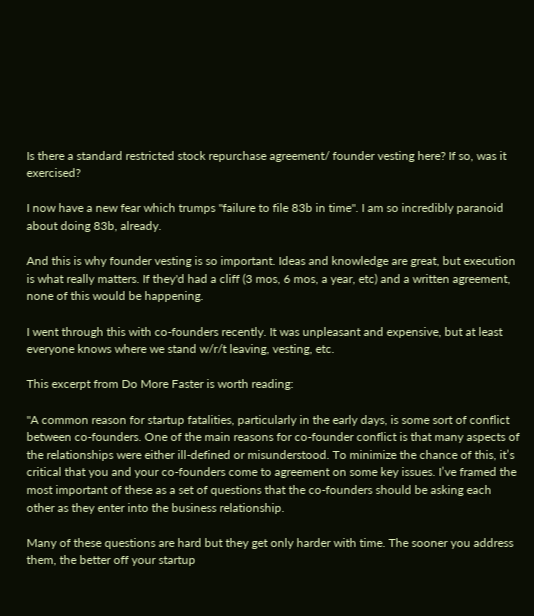Is there a standard restricted stock repurchase agreement/ founder vesting here? If so, was it exercised?

I now have a new fear which trumps "failure to file 83b in time". I am so incredibly paranoid about doing 83b, already.

And this is why founder vesting is so important. Ideas and knowledge are great, but execution is what really matters. If they'd had a cliff (3 mos, 6 mos, a year, etc) and a written agreement, none of this would be happening.

I went through this with co-founders recently. It was unpleasant and expensive, but at least everyone knows where we stand w/r/t leaving, vesting, etc.

This excerpt from Do More Faster is worth reading:

"A common reason for startup fatalities, particularly in the early days, is some sort of conflict between co-founders. One of the main reasons for co-founder conflict is that many aspects of the relationships were either ill-defined or misunderstood. To minimize the chance of this, it’s critical that you and your co-founders come to agreement on some key issues. I’ve framed the most important of these as a set of questions that the co-founders should be asking each other as they enter into the business relationship.

Many of these questions are hard but they get only harder with time. The sooner you address them, the better off your startup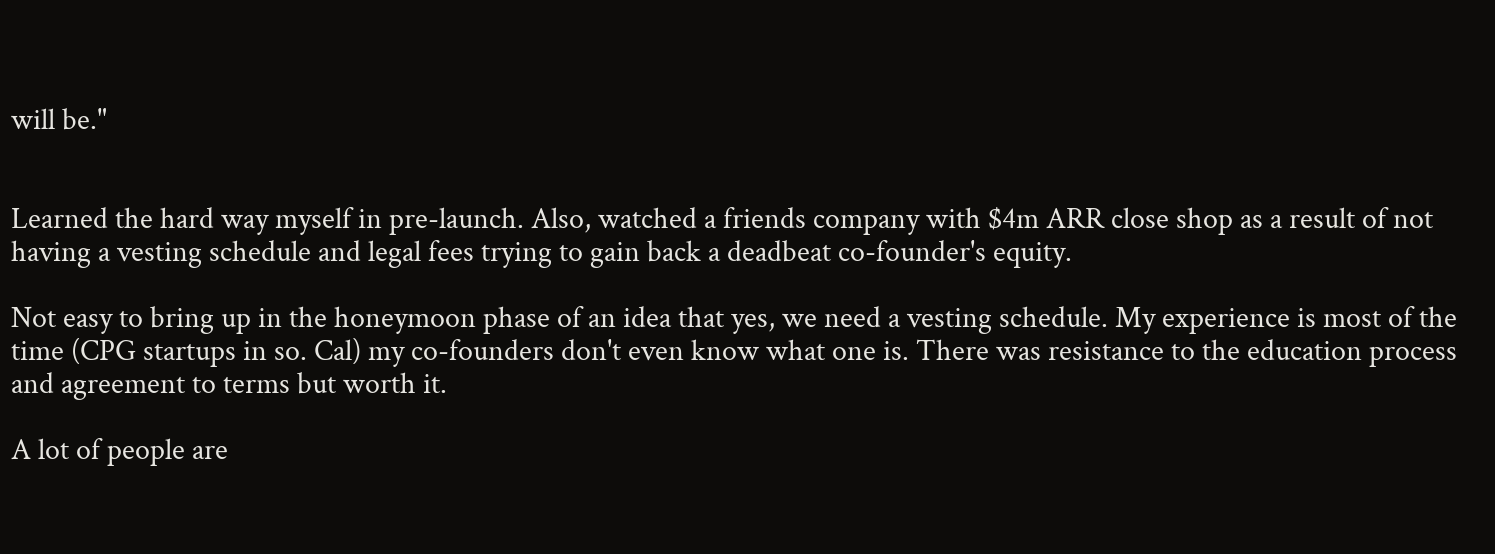will be."


Learned the hard way myself in pre-launch. Also, watched a friends company with $4m ARR close shop as a result of not having a vesting schedule and legal fees trying to gain back a deadbeat co-founder's equity.

Not easy to bring up in the honeymoon phase of an idea that yes, we need a vesting schedule. My experience is most of the time (CPG startups in so. Cal) my co-founders don't even know what one is. There was resistance to the education process and agreement to terms but worth it.

A lot of people are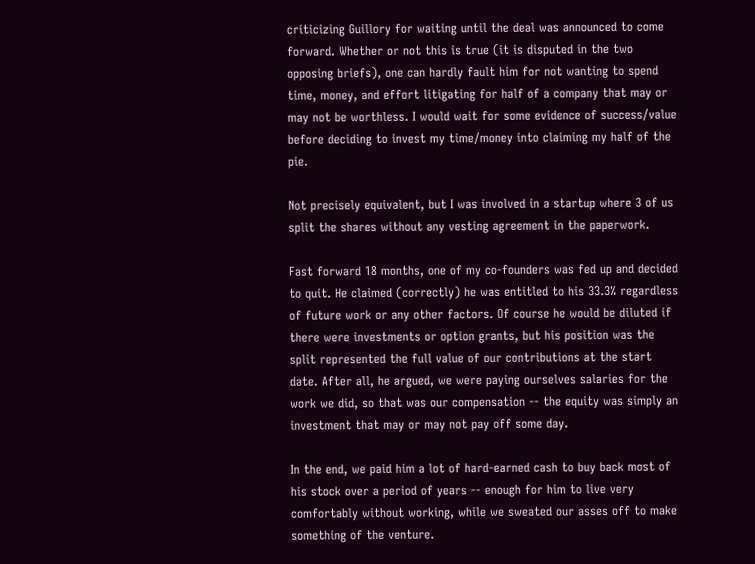criticizing Guillory for waiting until the deal was announced to come forward. Whether or not this is true (it is disputed in the two opposing briefs), one can hardly fault him for not wanting to spend time, money, and effort litigating for half of a company that may or may not be worthless. I would wait for some evidence of success/value before deciding to invest my time/money into claiming my half of the pie.

Not precisely equivalent, but I was involved in a startup where 3 of us split the shares without any vesting agreement in the paperwork.

Fast forward 18 months, one of my co-founders was fed up and decided to quit. He claimed (correctly) he was entitled to his 33.3% regardless of future work or any other factors. Of course he would be diluted if there were investments or option grants, but his position was the split represented the full value of our contributions at the start date. After all, he argued, we were paying ourselves salaries for the work we did, so that was our compensation -- the equity was simply an investment that may or may not pay off some day.

In the end, we paid him a lot of hard-earned cash to buy back most of his stock over a period of years -- enough for him to live very comfortably without working, while we sweated our asses off to make something of the venture.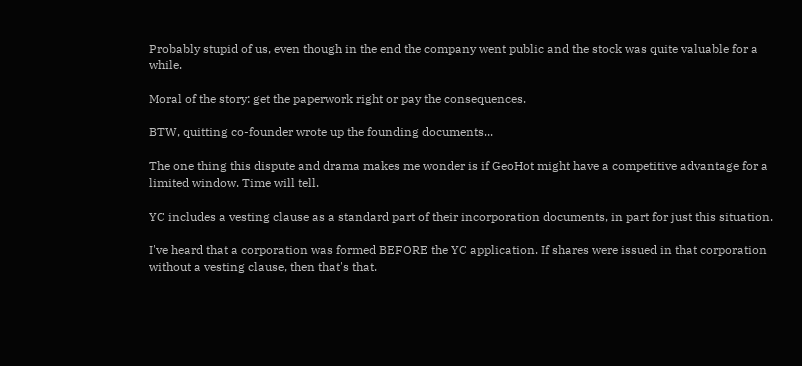Probably stupid of us, even though in the end the company went public and the stock was quite valuable for a while.

Moral of the story: get the paperwork right or pay the consequences.

BTW, quitting co-founder wrote up the founding documents...

The one thing this dispute and drama makes me wonder is if GeoHot might have a competitive advantage for a limited window. Time will tell.

YC includes a vesting clause as a standard part of their incorporation documents, in part for just this situation.

I've heard that a corporation was formed BEFORE the YC application. If shares were issued in that corporation without a vesting clause, then that's that.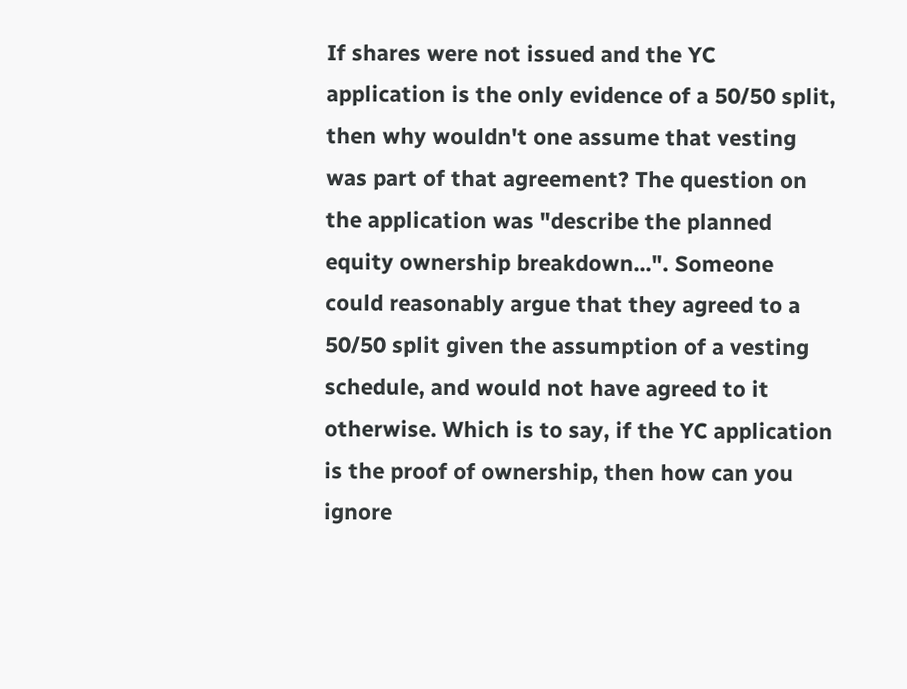If shares were not issued and the YC application is the only evidence of a 50/50 split, then why wouldn't one assume that vesting was part of that agreement? The question on the application was "describe the planned equity ownership breakdown...". Someone could reasonably argue that they agreed to a 50/50 split given the assumption of a vesting schedule, and would not have agreed to it otherwise. Which is to say, if the YC application is the proof of ownership, then how can you ignore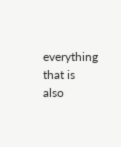everything that is also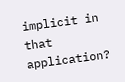implicit in that application?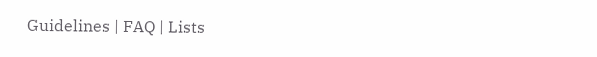Guidelines | FAQ | Lists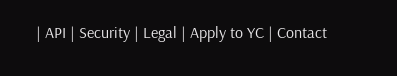| API | Security | Legal | Apply to YC | Contact